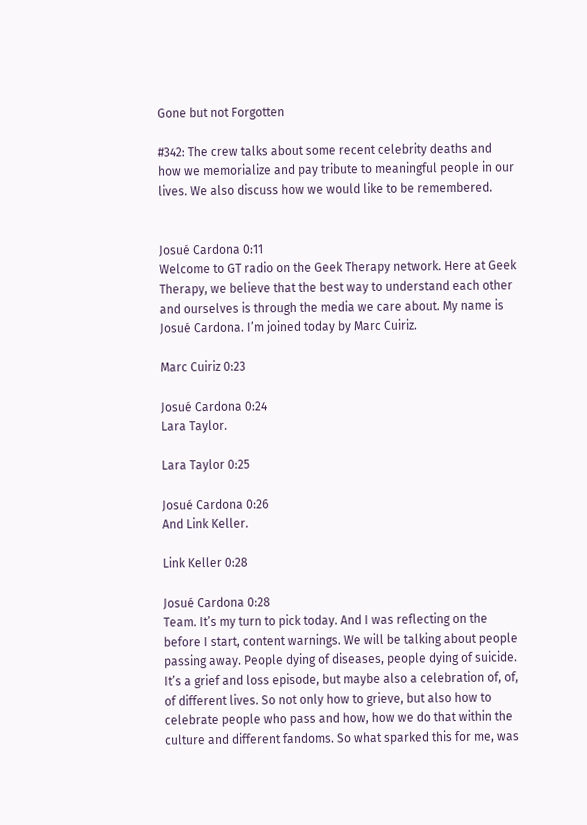Gone but not Forgotten

#342: The crew talks about some recent celebrity deaths and how we memorialize and pay tribute to meaningful people in our lives. We also discuss how we would like to be remembered.


Josué Cardona 0:11
Welcome to GT radio on the Geek Therapy network. Here at Geek Therapy, we believe that the best way to understand each other and ourselves is through the media we care about. My name is Josué Cardona. I’m joined today by Marc Cuiriz.

Marc Cuiriz 0:23

Josué Cardona 0:24
Lara Taylor.

Lara Taylor 0:25

Josué Cardona 0:26
And Link Keller.

Link Keller 0:28

Josué Cardona 0:28
Team. It’s my turn to pick today. And I was reflecting on the before I start, content warnings. We will be talking about people passing away. People dying of diseases, people dying of suicide. It’s a grief and loss episode, but maybe also a celebration of, of, of different lives. So not only how to grieve, but also how to celebrate people who pass and how, how we do that within the culture and different fandoms. So what sparked this for me, was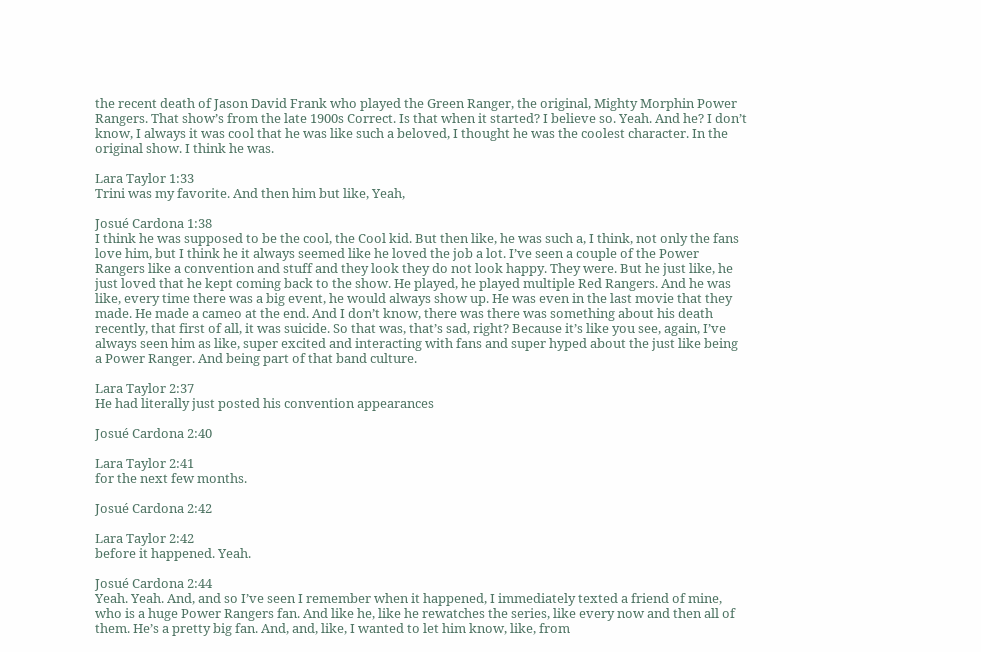the recent death of Jason David Frank who played the Green Ranger, the original, Mighty Morphin Power Rangers. That show’s from the late 1900s Correct. Is that when it started? I believe so. Yeah. And he? I don’t know, I always it was cool that he was like such a beloved, I thought he was the coolest character. In the original show. I think he was.

Lara Taylor 1:33
Trini was my favorite. And then him but like, Yeah,

Josué Cardona 1:38
I think he was supposed to be the cool, the Cool kid. But then like, he was such a, I think, not only the fans love him, but I think he it always seemed like he loved the job a lot. I’ve seen a couple of the Power Rangers like a convention and stuff and they look they do not look happy. They were. But he just like, he just loved that he kept coming back to the show. He played, he played multiple Red Rangers. And he was like, every time there was a big event, he would always show up. He was even in the last movie that they made. He made a cameo at the end. And I don’t know, there was there was something about his death recently, that first of all, it was suicide. So that was, that’s sad, right? Because it’s like you see, again, I’ve always seen him as like, super excited and interacting with fans and super hyped about the just like being a Power Ranger. And being part of that band culture.

Lara Taylor 2:37
He had literally just posted his convention appearances

Josué Cardona 2:40

Lara Taylor 2:41
for the next few months.

Josué Cardona 2:42

Lara Taylor 2:42
before it happened. Yeah.

Josué Cardona 2:44
Yeah. Yeah. And, and so I’ve seen I remember when it happened, I immediately texted a friend of mine, who is a huge Power Rangers fan. And like he, like he rewatches the series, like every now and then all of them. He’s a pretty big fan. And, and, like, I wanted to let him know, like, from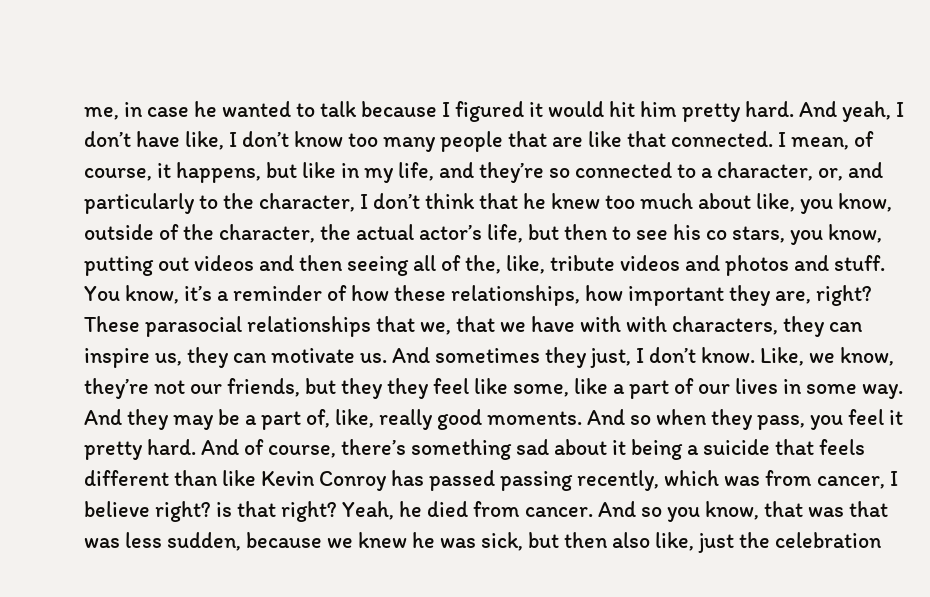me, in case he wanted to talk because I figured it would hit him pretty hard. And yeah, I don’t have like, I don’t know too many people that are like that connected. I mean, of course, it happens, but like in my life, and they’re so connected to a character, or, and particularly to the character, I don’t think that he knew too much about like, you know, outside of the character, the actual actor’s life, but then to see his co stars, you know, putting out videos and then seeing all of the, like, tribute videos and photos and stuff. You know, it’s a reminder of how these relationships, how important they are, right? These parasocial relationships that we, that we have with with characters, they can inspire us, they can motivate us. And sometimes they just, I don’t know. Like, we know, they’re not our friends, but they they feel like some, like a part of our lives in some way. And they may be a part of, like, really good moments. And so when they pass, you feel it pretty hard. And of course, there’s something sad about it being a suicide that feels different than like Kevin Conroy has passed passing recently, which was from cancer, I believe right? is that right? Yeah, he died from cancer. And so you know, that was that was less sudden, because we knew he was sick, but then also like, just the celebration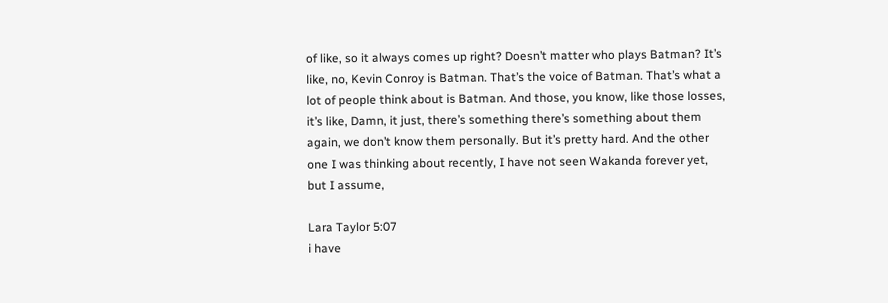of like, so it always comes up right? Doesn’t matter who plays Batman? It’s like, no, Kevin Conroy is Batman. That’s the voice of Batman. That’s what a lot of people think about is Batman. And those, you know, like those losses, it’s like, Damn, it just, there’s something there’s something about them again, we don’t know them personally. But it’s pretty hard. And the other one I was thinking about recently, I have not seen Wakanda forever yet, but I assume,

Lara Taylor 5:07
i have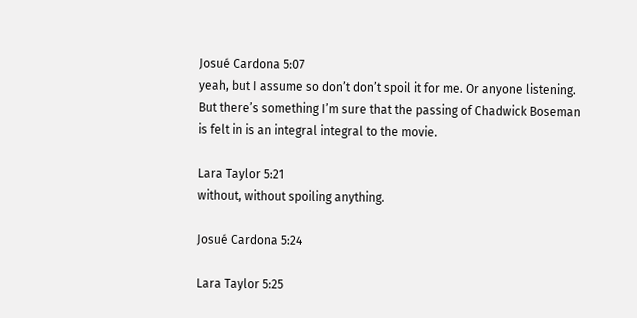Josué Cardona 5:07
yeah, but I assume so don’t don’t spoil it for me. Or anyone listening. But there’s something I’m sure that the passing of Chadwick Boseman is felt in is an integral integral to the movie.

Lara Taylor 5:21
without, without spoiling anything.

Josué Cardona 5:24

Lara Taylor 5:25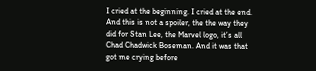I cried at the beginning. I cried at the end. And this is not a spoiler, the the way they did for Stan Lee, the Marvel logo, it’s all Chad Chadwick Boseman. And it was that got me crying before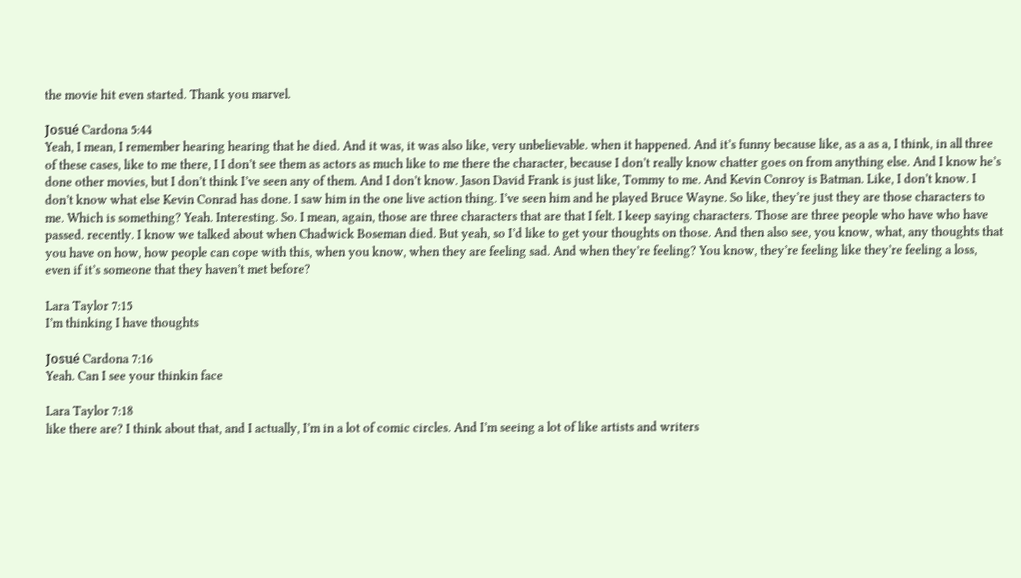the movie hit even started. Thank you marvel.

Josué Cardona 5:44
Yeah, I mean, I remember hearing hearing that he died. And it was, it was also like, very unbelievable. when it happened. And it’s funny because like, as a as a, I think, in all three of these cases, like to me there, I I don’t see them as actors as much like to me there the character, because I don’t really know chatter goes on from anything else. And I know he’s done other movies, but I don’t think I’ve seen any of them. And I don’t know. Jason David Frank is just like, Tommy to me. And Kevin Conroy is Batman. Like, I don’t know. I don’t know what else Kevin Conrad has done. I saw him in the one live action thing. I’ve seen him and he played Bruce Wayne. So like, they’re just they are those characters to me. Which is something? Yeah. Interesting. So. I mean, again, those are three characters that are that I felt. I keep saying characters. Those are three people who have who have passed. recently. I know we talked about when Chadwick Boseman died. But yeah, so I’d like to get your thoughts on those. And then also see, you know, what, any thoughts that you have on how, how people can cope with this, when you know, when they are feeling sad. And when they’re feeling? You know, they’re feeling like they’re feeling a loss, even if it’s someone that they haven’t met before?

Lara Taylor 7:15
I’m thinking I have thoughts

Josué Cardona 7:16
Yeah. Can I see your thinkin face

Lara Taylor 7:18
like there are? I think about that, and I actually, I’m in a lot of comic circles. And I’m seeing a lot of like artists and writers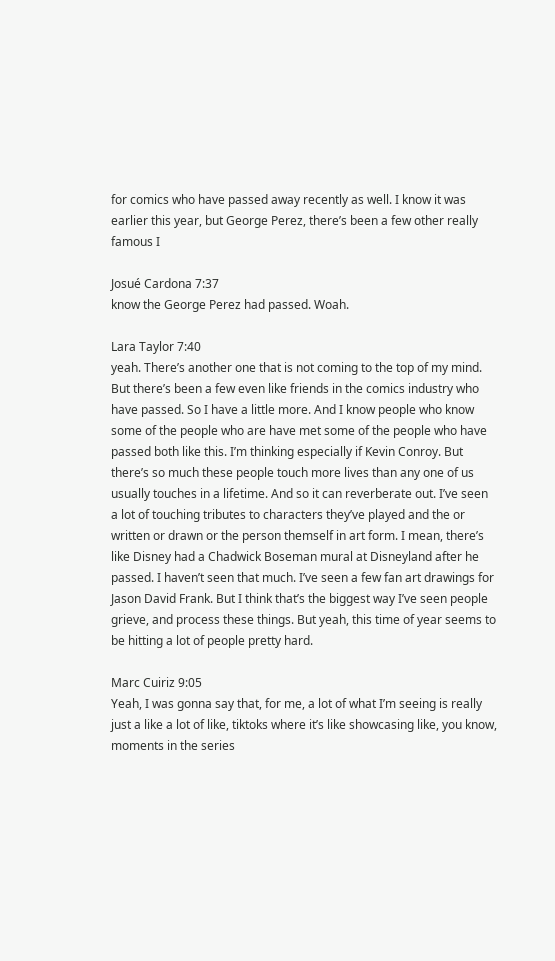for comics who have passed away recently as well. I know it was earlier this year, but George Perez, there’s been a few other really famous I

Josué Cardona 7:37
know the George Perez had passed. Woah.

Lara Taylor 7:40
yeah. There’s another one that is not coming to the top of my mind. But there’s been a few even like friends in the comics industry who have passed. So I have a little more. And I know people who know some of the people who are have met some of the people who have passed both like this. I’m thinking especially if Kevin Conroy. But there’s so much these people touch more lives than any one of us usually touches in a lifetime. And so it can reverberate out. I’ve seen a lot of touching tributes to characters they’ve played and the or written or drawn or the person themself in art form. I mean, there’s like Disney had a Chadwick Boseman mural at Disneyland after he passed. I haven’t seen that much. I’ve seen a few fan art drawings for Jason David Frank. But I think that’s the biggest way I’ve seen people grieve, and process these things. But yeah, this time of year seems to be hitting a lot of people pretty hard.

Marc Cuiriz 9:05
Yeah, I was gonna say that, for me, a lot of what I’m seeing is really just a like a lot of like, tiktoks where it’s like showcasing like, you know, moments in the series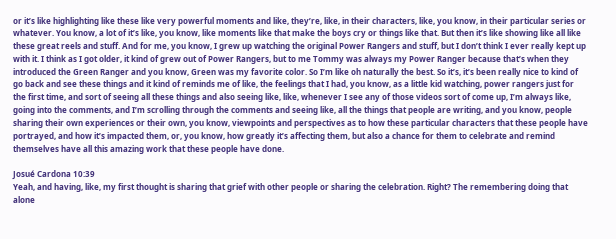or it’s like highlighting like these like very powerful moments and like, they’re, like, in their characters, like, you know, in their particular series or whatever. You know, a lot of it’s like, you know, like moments like that make the boys cry or things like that. But then it’s like showing like all like these great reels and stuff. And for me, you know, I grew up watching the original Power Rangers and stuff, but I don’t think I ever really kept up with it. I think as I got older, it kind of grew out of Power Rangers, but to me Tommy was always my Power Ranger because that’s when they introduced the Green Ranger and you know, Green was my favorite color. So I’m like oh naturally the best. So it’s, it’s been really nice to kind of go back and see these things and it kind of reminds me of like, the feelings that I had, you know, as a little kid watching, power rangers just for the first time, and sort of seeing all these things and also seeing like, like, whenever I see any of those videos sort of come up, I’m always like, going into the comments, and I’m scrolling through the comments and seeing like, all the things that people are writing, and you know, people sharing their own experiences or their own, you know, viewpoints and perspectives as to how these particular characters that these people have portrayed, and how it’s impacted them, or, you know, how greatly it’s affecting them, but also a chance for them to celebrate and remind themselves have all this amazing work that these people have done.

Josué Cardona 10:39
Yeah, and having, like, my first thought is sharing that grief with other people or sharing the celebration. Right? The remembering doing that alone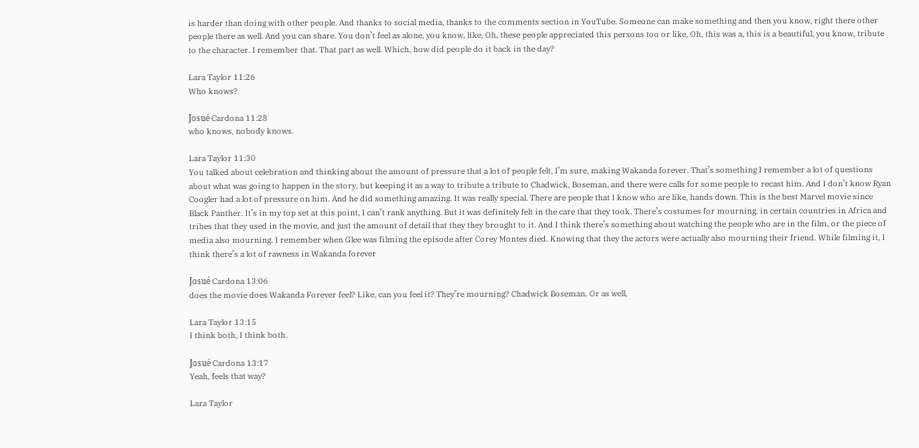is harder than doing with other people. And thanks to social media, thanks to the comments section in YouTube. Someone can make something and then you know, right there other people there as well. And you can share. You don’t feel as alone, you know, like, Oh, these people appreciated this persons too or like, Oh, this was a, this is a beautiful, you know, tribute to the character. I remember that. That part as well. Which, how did people do it back in the day?

Lara Taylor 11:26
Who knows?

Josué Cardona 11:28
who knows, nobody knows.

Lara Taylor 11:30
You talked about celebration and thinking about the amount of pressure that a lot of people felt, I’m sure, making Wakanda forever. That’s something I remember a lot of questions about what was going to happen in the story, but keeping it as a way to tribute a tribute to Chadwick, Boseman, and there were calls for some people to recast him. And I don’t know Ryan Coogler had a lot of pressure on him. And he did something amazing. It was really special. There are people that I know who are like, hands down. This is the best Marvel movie since Black Panther. It’s in my top set at this point, I can’t rank anything. But it was definitely felt in the care that they took. There’s costumes for mourning, in certain countries in Africa and tribes that they used in the movie, and just the amount of detail that they they brought to it. And I think there’s something about watching the people who are in the film, or the piece of media also mourning. I remember when Glee was filming the episode after Corey Montes died. Knowing that they the actors were actually also mourning their friend. While filming it, I think there’s a lot of rawness in Wakanda forever

Josué Cardona 13:06
does the movie does Wakanda Forever feel? Like, can you feel it? They’re mourning? Chadwick Boseman. Or as well,

Lara Taylor 13:15
I think both, I think both.

Josué Cardona 13:17
Yeah, feels that way?

Lara Taylor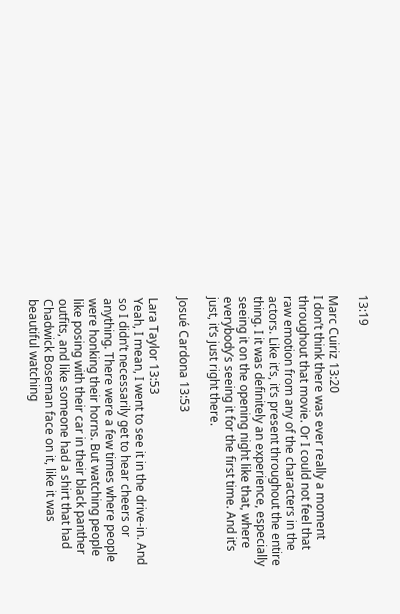13:19

Marc Cuiriz 13:20
I don’t think there was ever really a moment throughout that movie. Or I could not feel that raw emotion from any of the characters in the actors. Like it’s, it’s present throughout the entire thing. I it was definitely an experience, especially seeing it on the opening night like that, where everybody’s seeing it for the first time. And it’s just, it’s just right there.

Josué Cardona 13:53

Lara Taylor 13:53
Yeah, I mean, I went to see it in the drive-in. And so I didn’t necessarily get to hear cheers or anything. There were a few times where people were honking their horns. But watching people like posing with their car in their black panther outfits, and like someone had a shirt that had Chadwick Boseman face on it, like it was beautiful watching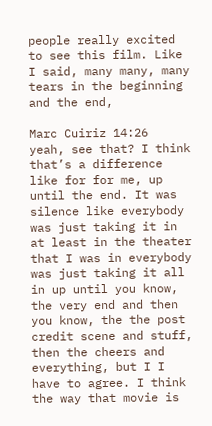people really excited to see this film. Like I said, many many, many tears in the beginning and the end,

Marc Cuiriz 14:26
yeah, see that? I think that’s a difference like for for me, up until the end. It was silence like everybody was just taking it in at least in the theater that I was in everybody was just taking it all in up until you know, the very end and then you know, the the post credit scene and stuff, then the cheers and everything, but I I have to agree. I think the way that movie is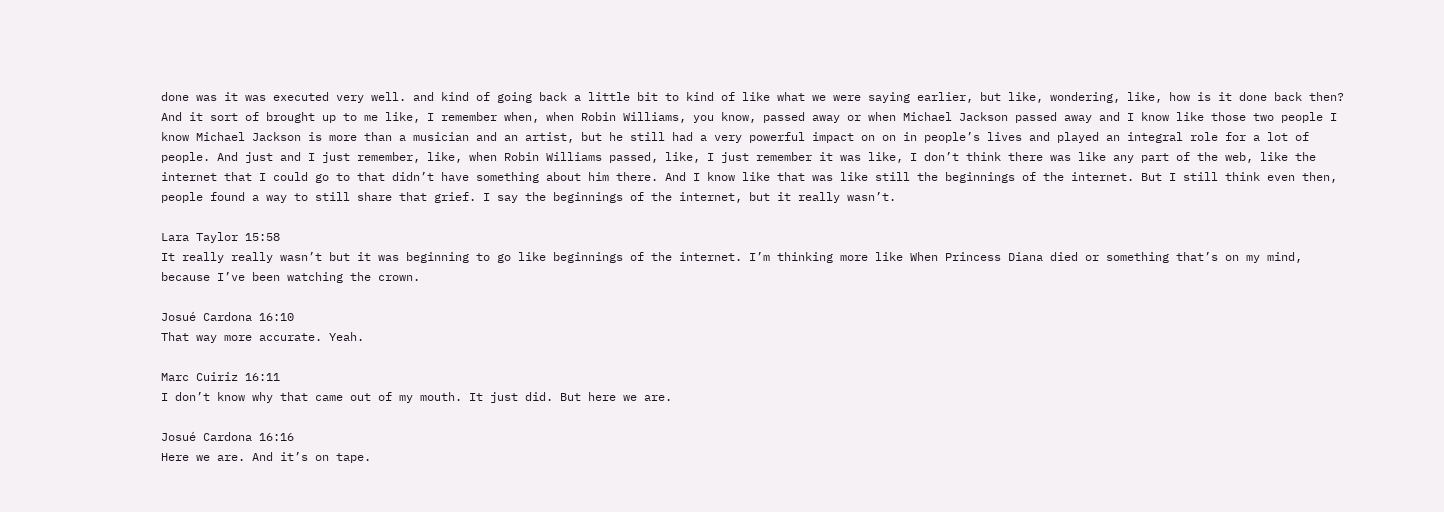done was it was executed very well. and kind of going back a little bit to kind of like what we were saying earlier, but like, wondering, like, how is it done back then? And it sort of brought up to me like, I remember when, when Robin Williams, you know, passed away or when Michael Jackson passed away and I know like those two people I know Michael Jackson is more than a musician and an artist, but he still had a very powerful impact on on in people’s lives and played an integral role for a lot of people. And just and I just remember, like, when Robin Williams passed, like, I just remember it was like, I don’t think there was like any part of the web, like the internet that I could go to that didn’t have something about him there. And I know like that was like still the beginnings of the internet. But I still think even then, people found a way to still share that grief. I say the beginnings of the internet, but it really wasn’t.

Lara Taylor 15:58
It really really wasn’t but it was beginning to go like beginnings of the internet. I’m thinking more like When Princess Diana died or something that’s on my mind, because I’ve been watching the crown.

Josué Cardona 16:10
That way more accurate. Yeah.

Marc Cuiriz 16:11
I don’t know why that came out of my mouth. It just did. But here we are.

Josué Cardona 16:16
Here we are. And it’s on tape.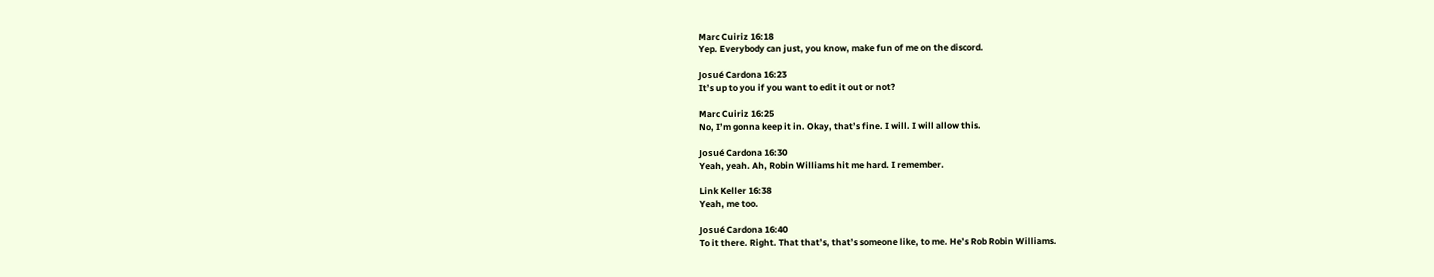Marc Cuiriz 16:18
Yep. Everybody can just, you know, make fun of me on the discord.

Josué Cardona 16:23
It’s up to you if you want to edit it out or not?

Marc Cuiriz 16:25
No, I’m gonna keep it in. Okay, that’s fine. I will. I will allow this.

Josué Cardona 16:30
Yeah, yeah. Ah, Robin Williams hit me hard. I remember.

Link Keller 16:38
Yeah, me too.

Josué Cardona 16:40
To it there. Right. That that’s, that’s someone like, to me. He’s Rob Robin Williams.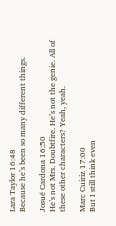Lara Taylor 16:48
Because he’s been so many different things.

Josué Cardona 16:50
He’s not Mrs. Doubtfire. He’s not the genie. All of these other characters? Yeah, yeah.

Marc Cuiriz 17:00
But I still think even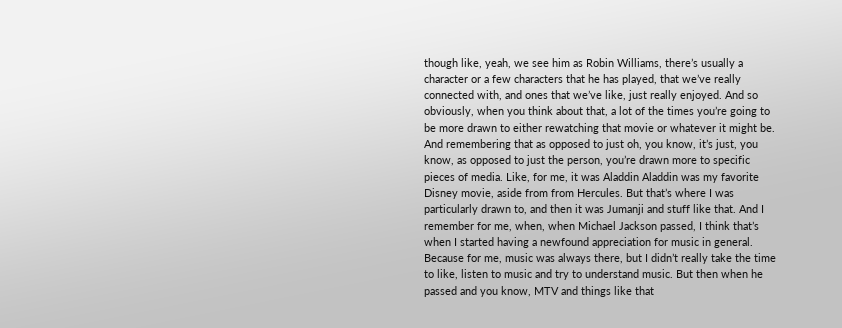though like, yeah, we see him as Robin Williams, there’s usually a character or a few characters that he has played, that we’ve really connected with, and ones that we’ve like, just really enjoyed. And so obviously, when you think about that, a lot of the times you’re going to be more drawn to either rewatching that movie or whatever it might be. And remembering that as opposed to just oh, you know, it’s just, you know, as opposed to just the person, you’re drawn more to specific pieces of media. Like, for me, it was Aladdin Aladdin was my favorite Disney movie, aside from from Hercules. But that’s where I was particularly drawn to, and then it was Jumanji and stuff like that. And I remember for me, when, when Michael Jackson passed, I think that’s when I started having a newfound appreciation for music in general. Because for me, music was always there, but I didn’t really take the time to like, listen to music and try to understand music. But then when he passed and you know, MTV and things like that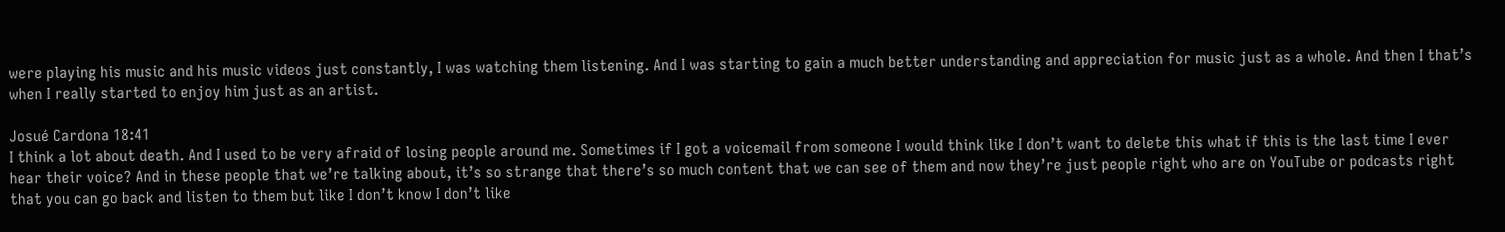were playing his music and his music videos just constantly, I was watching them listening. And I was starting to gain a much better understanding and appreciation for music just as a whole. And then I that’s when I really started to enjoy him just as an artist.

Josué Cardona 18:41
I think a lot about death. And I used to be very afraid of losing people around me. Sometimes if I got a voicemail from someone I would think like I don’t want to delete this what if this is the last time I ever hear their voice? And in these people that we’re talking about, it’s so strange that there’s so much content that we can see of them and now they’re just people right who are on YouTube or podcasts right that you can go back and listen to them but like I don’t know I don’t like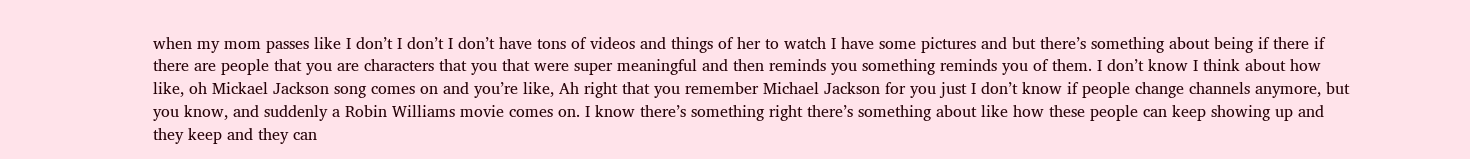when my mom passes like I don’t I don’t I don’t have tons of videos and things of her to watch I have some pictures and but there’s something about being if there if there are people that you are characters that you that were super meaningful and then reminds you something reminds you of them. I don’t know I think about how like, oh Mickael Jackson song comes on and you’re like, Ah right that you remember Michael Jackson for you just I don’t know if people change channels anymore, but you know, and suddenly a Robin Williams movie comes on. I know there’s something right there’s something about like how these people can keep showing up and they keep and they can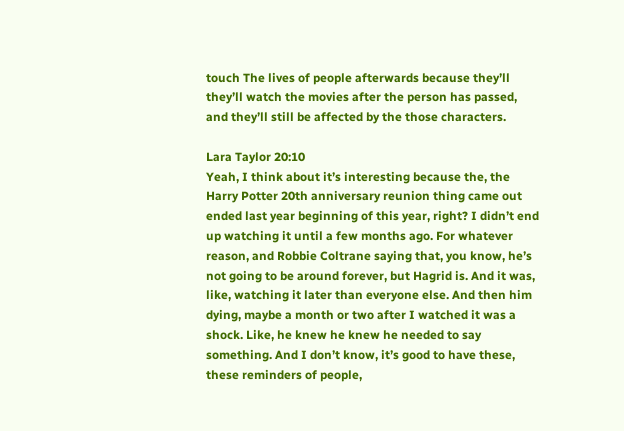touch The lives of people afterwards because they’ll they’ll watch the movies after the person has passed, and they’ll still be affected by the those characters.

Lara Taylor 20:10
Yeah, I think about it’s interesting because the, the Harry Potter 20th anniversary reunion thing came out ended last year beginning of this year, right? I didn’t end up watching it until a few months ago. For whatever reason, and Robbie Coltrane saying that, you know, he’s not going to be around forever, but Hagrid is. And it was, like, watching it later than everyone else. And then him dying, maybe a month or two after I watched it was a shock. Like, he knew he knew he needed to say something. And I don’t know, it’s good to have these, these reminders of people,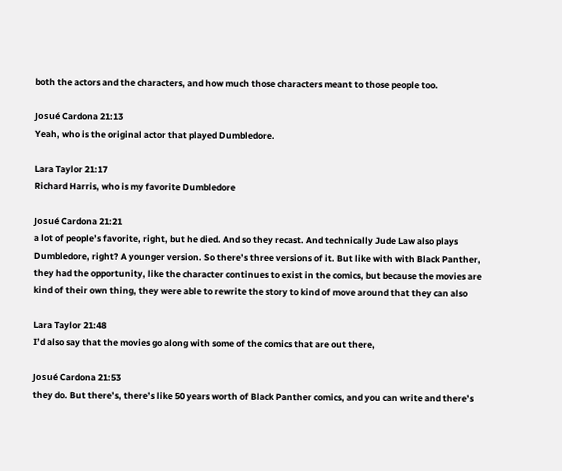both the actors and the characters, and how much those characters meant to those people too.

Josué Cardona 21:13
Yeah, who is the original actor that played Dumbledore.

Lara Taylor 21:17
Richard Harris, who is my favorite Dumbledore

Josué Cardona 21:21
a lot of people’s favorite, right, but he died. And so they recast. And technically Jude Law also plays Dumbledore, right? A younger version. So there’s three versions of it. But like with with Black Panther, they had the opportunity, like the character continues to exist in the comics, but because the movies are kind of their own thing, they were able to rewrite the story to kind of move around that they can also

Lara Taylor 21:48
I’d also say that the movies go along with some of the comics that are out there,

Josué Cardona 21:53
they do. But there’s, there’s like 50 years worth of Black Panther comics, and you can write and there’s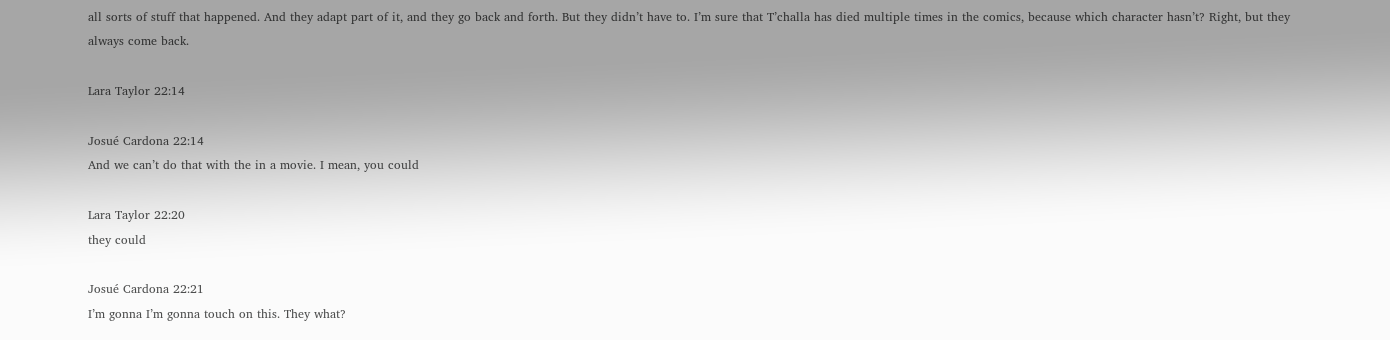all sorts of stuff that happened. And they adapt part of it, and they go back and forth. But they didn’t have to. I’m sure that T’challa has died multiple times in the comics, because which character hasn’t? Right, but they always come back.

Lara Taylor 22:14

Josué Cardona 22:14
And we can’t do that with the in a movie. I mean, you could

Lara Taylor 22:20
they could

Josué Cardona 22:21
I’m gonna I’m gonna touch on this. They what?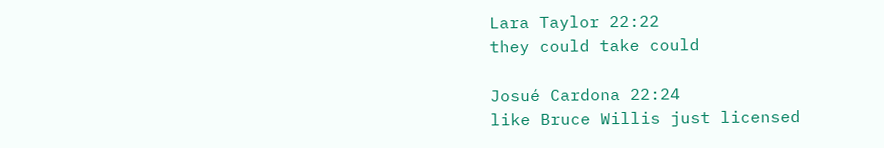Lara Taylor 22:22
they could take could

Josué Cardona 22:24
like Bruce Willis just licensed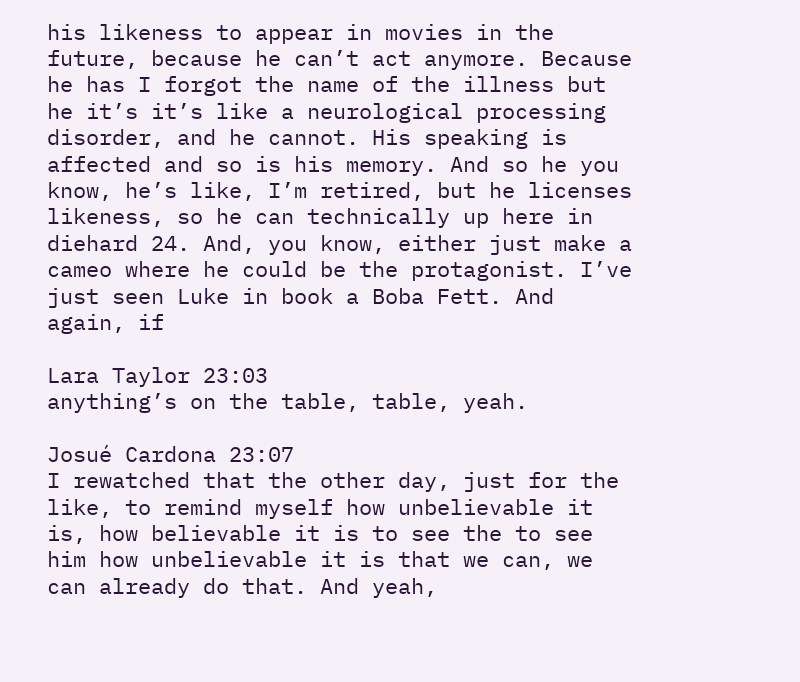his likeness to appear in movies in the future, because he can’t act anymore. Because he has I forgot the name of the illness but he it’s it’s like a neurological processing disorder, and he cannot. His speaking is affected and so is his memory. And so he you know, he’s like, I’m retired, but he licenses likeness, so he can technically up here in diehard 24. And, you know, either just make a cameo where he could be the protagonist. I’ve just seen Luke in book a Boba Fett. And again, if

Lara Taylor 23:03
anything’s on the table, table, yeah.

Josué Cardona 23:07
I rewatched that the other day, just for the like, to remind myself how unbelievable it is, how believable it is to see the to see him how unbelievable it is that we can, we can already do that. And yeah,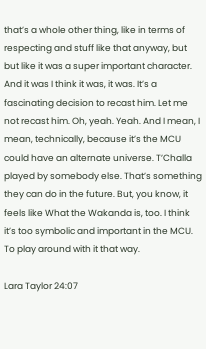that’s a whole other thing, like in terms of respecting and stuff like that anyway, but but like it was a super important character. And it was I think it was, it was. It’s a fascinating decision to recast him. Let me not recast him. Oh, yeah. Yeah. And I mean, I mean, technically, because it’s the MCU could have an alternate universe. T’Challa played by somebody else. That’s something they can do in the future. But, you know, it feels like What the Wakanda is, too. I think it’s too symbolic and important in the MCU. To play around with it that way.

Lara Taylor 24:07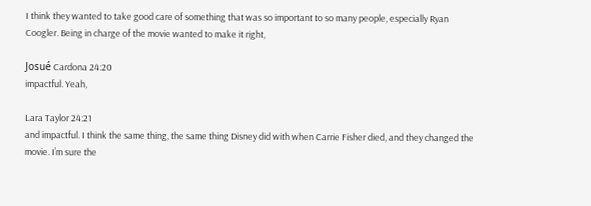I think they wanted to take good care of something that was so important to so many people, especially Ryan Coogler. Being in charge of the movie wanted to make it right,

Josué Cardona 24:20
impactful. Yeah,

Lara Taylor 24:21
and impactful. I think the same thing, the same thing Disney did with when Carrie Fisher died, and they changed the movie. I’m sure the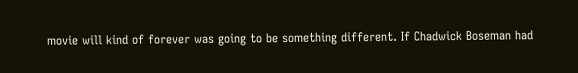movie will kind of forever was going to be something different. If Chadwick Boseman had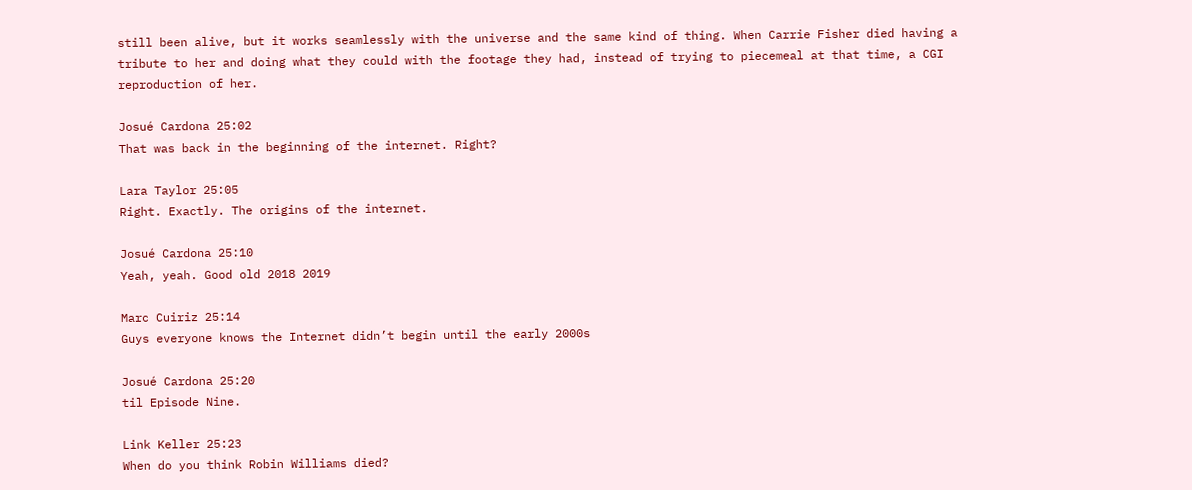still been alive, but it works seamlessly with the universe and the same kind of thing. When Carrie Fisher died having a tribute to her and doing what they could with the footage they had, instead of trying to piecemeal at that time, a CGI reproduction of her.

Josué Cardona 25:02
That was back in the beginning of the internet. Right?

Lara Taylor 25:05
Right. Exactly. The origins of the internet.

Josué Cardona 25:10
Yeah, yeah. Good old 2018 2019

Marc Cuiriz 25:14
Guys everyone knows the Internet didn’t begin until the early 2000s

Josué Cardona 25:20
til Episode Nine.

Link Keller 25:23
When do you think Robin Williams died?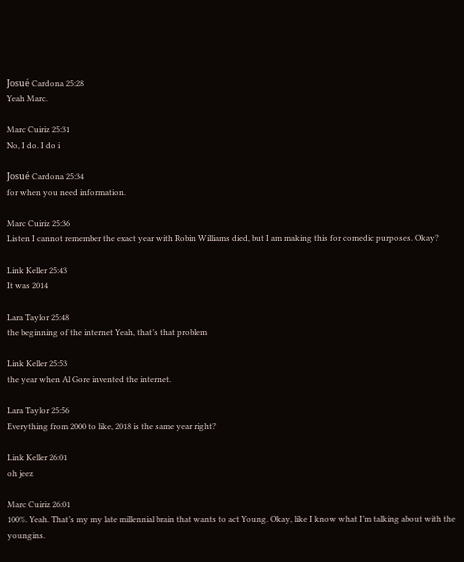Josué Cardona 25:28
Yeah Marc.

Marc Cuiriz 25:31
No, I do. I do i

Josué Cardona 25:34
for when you need information.

Marc Cuiriz 25:36
Listen I cannot remember the exact year with Robin Williams died, but I am making this for comedic purposes. Okay?

Link Keller 25:43
It was 2014

Lara Taylor 25:48
the beginning of the internet Yeah, that’s that problem

Link Keller 25:53
the year when Al Gore invented the internet.

Lara Taylor 25:56
Everything from 2000 to like, 2018 is the same year right?

Link Keller 26:01
oh jeez

Marc Cuiriz 26:01
100%. Yeah. That’s my my late millennial brain that wants to act Young. Okay, like I know what I’m talking about with the youngins.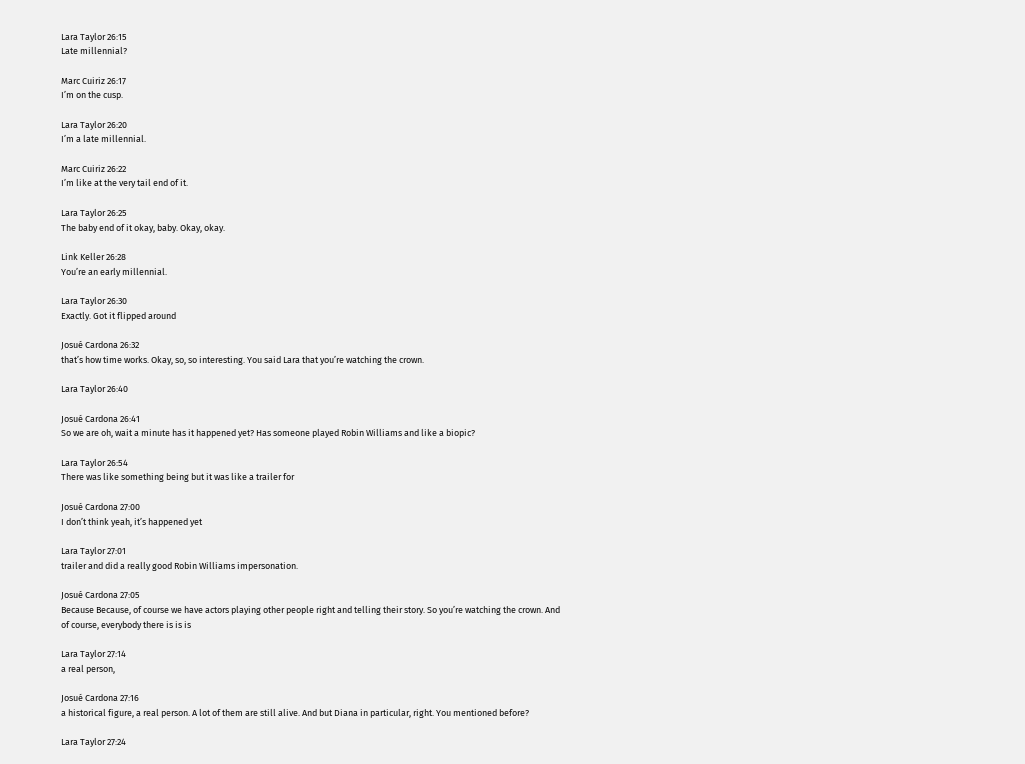Lara Taylor 26:15
Late millennial?

Marc Cuiriz 26:17
I’m on the cusp.

Lara Taylor 26:20
I’m a late millennial.

Marc Cuiriz 26:22
I’m like at the very tail end of it.

Lara Taylor 26:25
The baby end of it okay, baby. Okay, okay.

Link Keller 26:28
You’re an early millennial.

Lara Taylor 26:30
Exactly. Got it flipped around

Josué Cardona 26:32
that’s how time works. Okay, so, so interesting. You said Lara that you’re watching the crown.

Lara Taylor 26:40

Josué Cardona 26:41
So we are oh, wait a minute has it happened yet? Has someone played Robin Williams and like a biopic?

Lara Taylor 26:54
There was like something being but it was like a trailer for

Josué Cardona 27:00
I don’t think yeah, it’s happened yet

Lara Taylor 27:01
trailer and did a really good Robin Williams impersonation.

Josué Cardona 27:05
Because Because, of course we have actors playing other people right and telling their story. So you’re watching the crown. And of course, everybody there is is is

Lara Taylor 27:14
a real person,

Josué Cardona 27:16
a historical figure, a real person. A lot of them are still alive. And but Diana in particular, right. You mentioned before?

Lara Taylor 27:24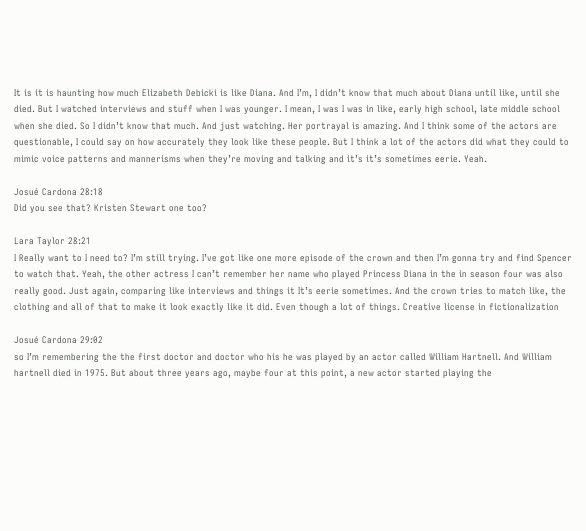It is it is haunting how much Elizabeth Debicki is like Diana. And I’m, I didn’t know that much about Diana until like, until she died. But I watched interviews and stuff when I was younger. I mean, I was I was in like, early high school, late middle school when she died. So I didn’t know that much. And just watching. Her portrayal is amazing. And I think some of the actors are questionable, I could say on how accurately they look like these people. But I think a lot of the actors did what they could to mimic voice patterns and mannerisms when they’re moving and talking and it’s it’s sometimes eerie. Yeah.

Josué Cardona 28:18
Did you see that? Kristen Stewart one too?

Lara Taylor 28:21
I Really want to I need to? I’m still trying. I’ve got like one more episode of the crown and then I’m gonna try and find Spencer to watch that. Yeah, the other actress I can’t remember her name who played Princess Diana in the in season four was also really good. Just again, comparing like interviews and things it It’s eerie sometimes. And the crown tries to match like, the clothing and all of that to make it look exactly like it did. Even though a lot of things. Creative license in fictionalization

Josué Cardona 29:02
so I’m remembering the the first doctor and doctor who his he was played by an actor called William Hartnell. And William hartnell died in 1975. But about three years ago, maybe four at this point, a new actor started playing the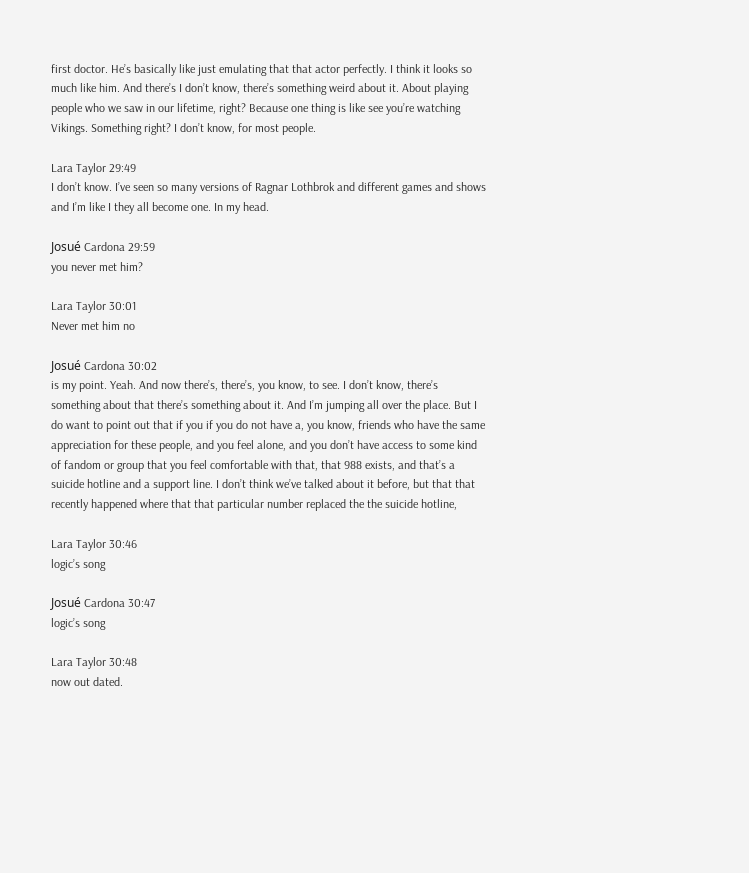first doctor. He’s basically like just emulating that that actor perfectly. I think it looks so much like him. And there’s I don’t know, there’s something weird about it. About playing people who we saw in our lifetime, right? Because one thing is like see you’re watching Vikings. Something right? I don’t know, for most people.

Lara Taylor 29:49
I don’t know. I’ve seen so many versions of Ragnar Lothbrok and different games and shows and I’m like I they all become one. In my head.

Josué Cardona 29:59
you never met him?

Lara Taylor 30:01
Never met him no

Josué Cardona 30:02
is my point. Yeah. And now there’s, there’s, you know, to see. I don’t know, there’s something about that there’s something about it. And I’m jumping all over the place. But I do want to point out that if you if you do not have a, you know, friends who have the same appreciation for these people, and you feel alone, and you don’t have access to some kind of fandom or group that you feel comfortable with that, that 988 exists, and that’s a suicide hotline and a support line. I don’t think we’ve talked about it before, but that that recently happened where that that particular number replaced the the suicide hotline,

Lara Taylor 30:46
logic’s song

Josué Cardona 30:47
logic’s song

Lara Taylor 30:48
now out dated.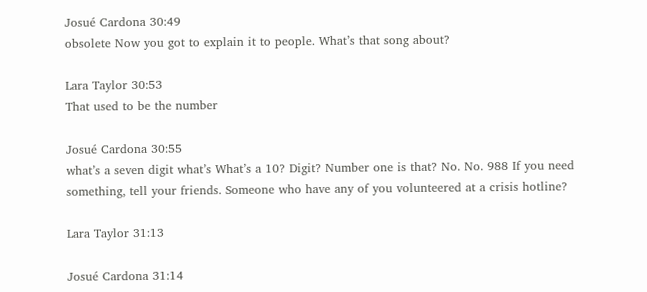Josué Cardona 30:49
obsolete Now you got to explain it to people. What’s that song about?

Lara Taylor 30:53
That used to be the number

Josué Cardona 30:55
what’s a seven digit what’s What’s a 10? Digit? Number one is that? No. No. 988 If you need something, tell your friends. Someone who have any of you volunteered at a crisis hotline?

Lara Taylor 31:13

Josué Cardona 31:14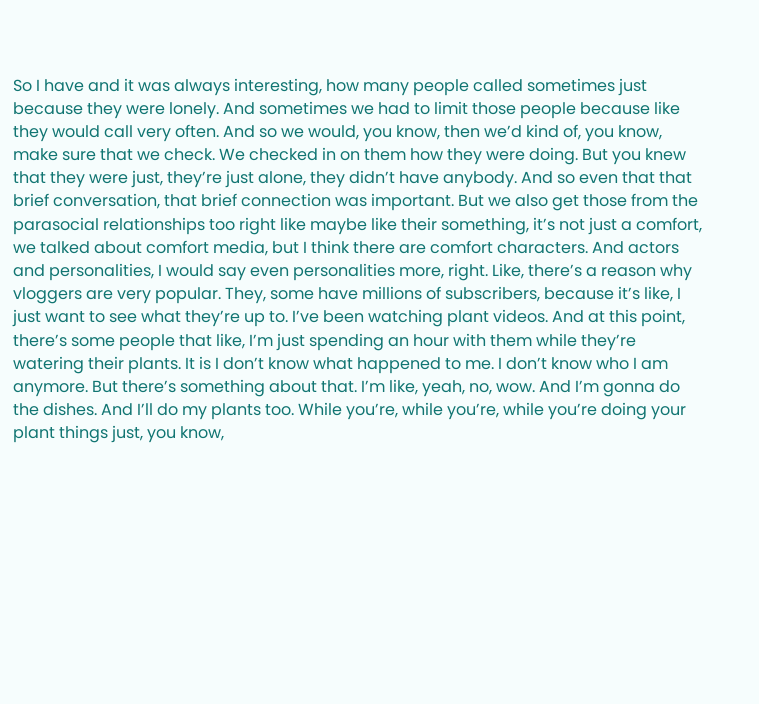So I have and it was always interesting, how many people called sometimes just because they were lonely. And sometimes we had to limit those people because like they would call very often. And so we would, you know, then we’d kind of, you know, make sure that we check. We checked in on them how they were doing. But you knew that they were just, they’re just alone, they didn’t have anybody. And so even that that brief conversation, that brief connection was important. But we also get those from the parasocial relationships too right like maybe like their something, it’s not just a comfort, we talked about comfort media, but I think there are comfort characters. And actors and personalities, I would say even personalities more, right. Like, there’s a reason why vloggers are very popular. They, some have millions of subscribers, because it’s like, I just want to see what they’re up to. I’ve been watching plant videos. And at this point, there’s some people that like, I’m just spending an hour with them while they’re watering their plants. It is I don’t know what happened to me. I don’t know who I am anymore. But there’s something about that. I’m like, yeah, no, wow. And I’m gonna do the dishes. And I’ll do my plants too. While you’re, while you’re, while you’re doing your plant things just, you know,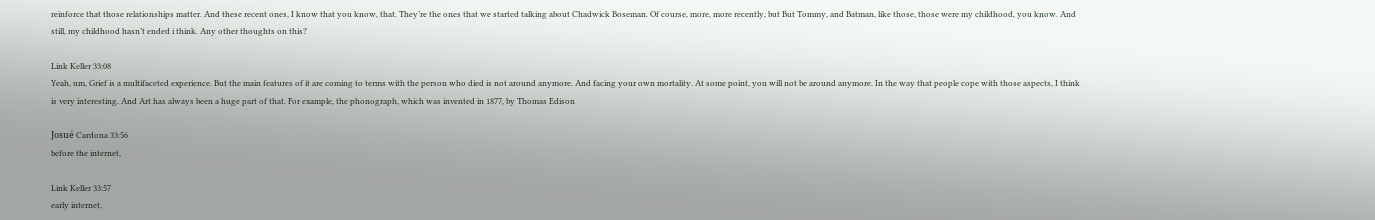reinforce that those relationships matter. And these recent ones, I know that you know, that. They’re the ones that we started talking about Chadwick Boseman. Of course, more, more recently, but But Tommy, and Batman, like those, those were my childhood, you know. And still, my childhood hasn’t ended i think. Any other thoughts on this?

Link Keller 33:08
Yeah, um, Grief is a multifaceted experience. But the main features of it are coming to terms with the person who died is not around anymore. And facing your own mortality. At some point, you will not be around anymore. In the way that people cope with those aspects, I think is very interesting. And Art has always been a huge part of that. For example, the phonograph, which was invented in 1877, by Thomas Edison

Josué Cardona 33:56
before the internet,

Link Keller 33:57
early internet,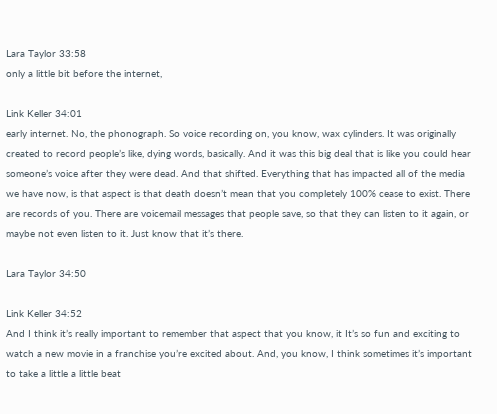Lara Taylor 33:58
only a little bit before the internet,

Link Keller 34:01
early internet. No, the phonograph. So voice recording on, you know, wax cylinders. It was originally created to record people’s like, dying words, basically. And it was this big deal that is like you could hear someone’s voice after they were dead. And that shifted. Everything that has impacted all of the media we have now, is that aspect is that death doesn’t mean that you completely 100% cease to exist. There are records of you. There are voicemail messages that people save, so that they can listen to it again, or maybe not even listen to it. Just know that it’s there.

Lara Taylor 34:50

Link Keller 34:52
And I think it’s really important to remember that aspect that you know, it It’s so fun and exciting to watch a new movie in a franchise you’re excited about. And, you know, I think sometimes it’s important to take a little a little beat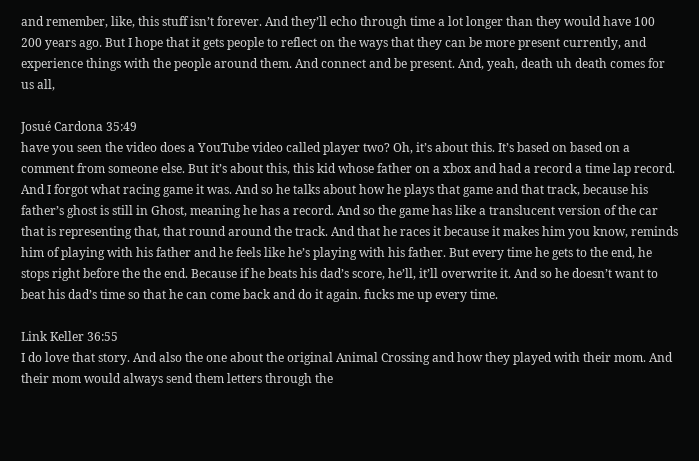and remember, like, this stuff isn’t forever. And they’ll echo through time a lot longer than they would have 100 200 years ago. But I hope that it gets people to reflect on the ways that they can be more present currently, and experience things with the people around them. And connect and be present. And, yeah, death uh death comes for us all,

Josué Cardona 35:49
have you seen the video does a YouTube video called player two? Oh, it’s about this. It’s based on based on a comment from someone else. But it’s about this, this kid whose father on a xbox and had a record a time lap record. And I forgot what racing game it was. And so he talks about how he plays that game and that track, because his father’s ghost is still in Ghost, meaning he has a record. And so the game has like a translucent version of the car that is representing that, that round around the track. And that he races it because it makes him you know, reminds him of playing with his father and he feels like he’s playing with his father. But every time he gets to the end, he stops right before the the end. Because if he beats his dad’s score, he’ll, it’ll overwrite it. And so he doesn’t want to beat his dad’s time so that he can come back and do it again. fucks me up every time.

Link Keller 36:55
I do love that story. And also the one about the original Animal Crossing and how they played with their mom. And their mom would always send them letters through the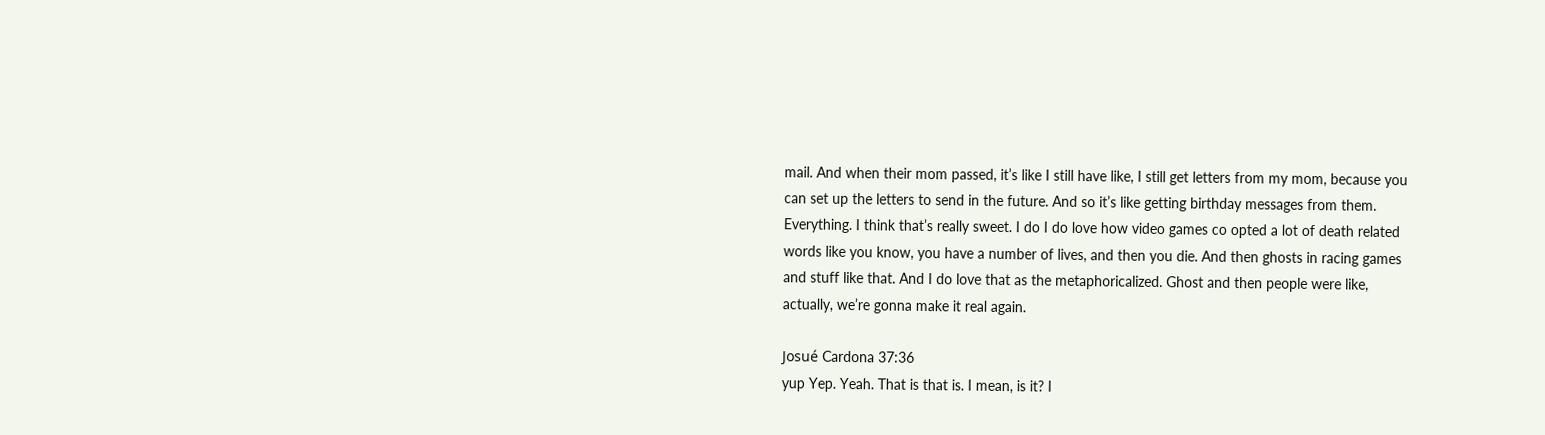mail. And when their mom passed, it’s like I still have like, I still get letters from my mom, because you can set up the letters to send in the future. And so it’s like getting birthday messages from them. Everything. I think that’s really sweet. I do I do love how video games co opted a lot of death related words like you know, you have a number of lives, and then you die. And then ghosts in racing games and stuff like that. And I do love that as the metaphoricalized. Ghost and then people were like, actually, we’re gonna make it real again.

Josué Cardona 37:36
yup Yep. Yeah. That is that is. I mean, is it? I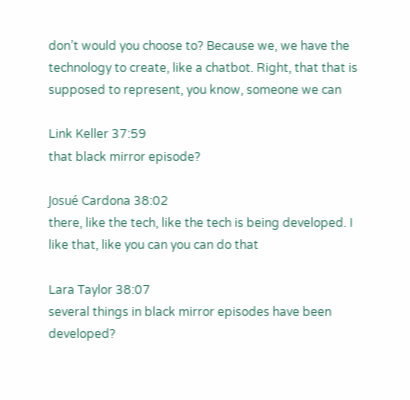don’t would you choose to? Because we, we have the technology to create, like a chatbot. Right, that that is supposed to represent, you know, someone we can

Link Keller 37:59
that black mirror episode?

Josué Cardona 38:02
there, like the tech, like the tech is being developed. I like that, like you can you can do that

Lara Taylor 38:07
several things in black mirror episodes have been developed?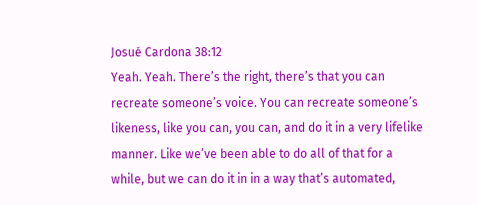Josué Cardona 38:12
Yeah. Yeah. There’s the right, there’s that you can recreate someone’s voice. You can recreate someone’s likeness, like you can, you can, and do it in a very lifelike manner. Like we’ve been able to do all of that for a while, but we can do it in in a way that’s automated,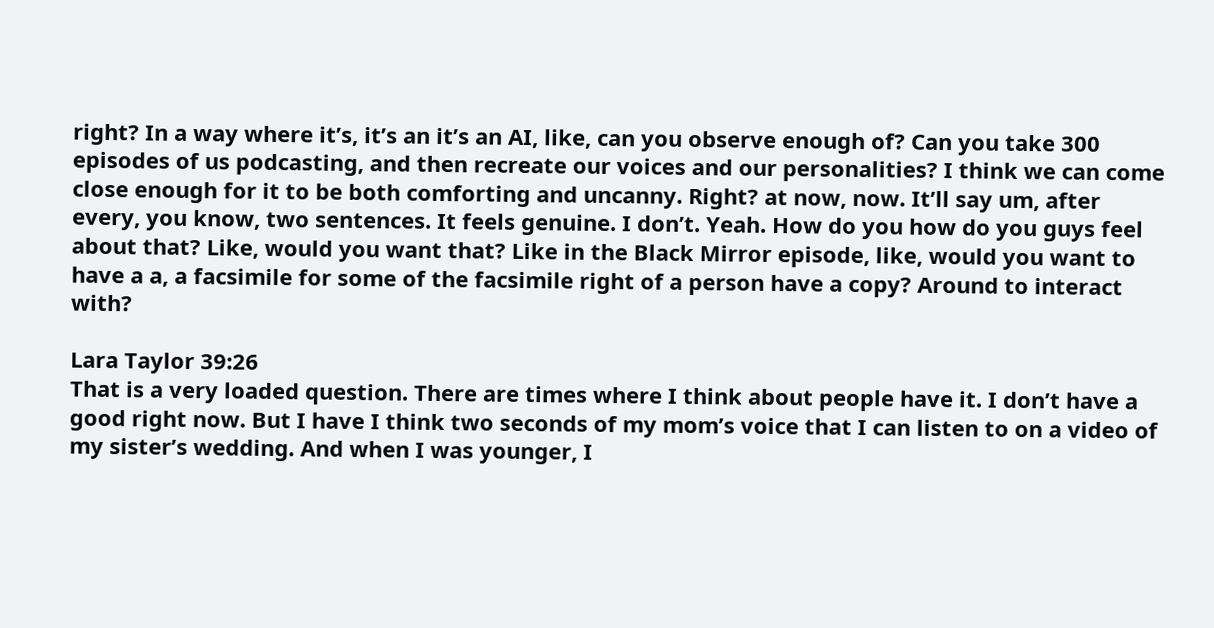right? In a way where it’s, it’s an it’s an AI, like, can you observe enough of? Can you take 300 episodes of us podcasting, and then recreate our voices and our personalities? I think we can come close enough for it to be both comforting and uncanny. Right? at now, now. It’ll say um, after every, you know, two sentences. It feels genuine. I don’t. Yeah. How do you how do you guys feel about that? Like, would you want that? Like in the Black Mirror episode, like, would you want to have a a, a facsimile for some of the facsimile right of a person have a copy? Around to interact with?

Lara Taylor 39:26
That is a very loaded question. There are times where I think about people have it. I don’t have a good right now. But I have I think two seconds of my mom’s voice that I can listen to on a video of my sister’s wedding. And when I was younger, I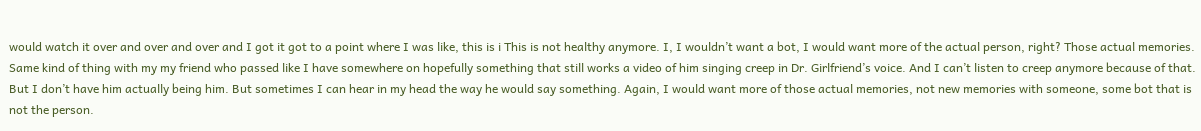would watch it over and over and over and I got it got to a point where I was like, this is i This is not healthy anymore. I, I wouldn’t want a bot, I would want more of the actual person, right? Those actual memories. Same kind of thing with my my friend who passed like I have somewhere on hopefully something that still works a video of him singing creep in Dr. Girlfriend’s voice. And I can’t listen to creep anymore because of that. But I don’t have him actually being him. But sometimes I can hear in my head the way he would say something. Again, I would want more of those actual memories, not new memories with someone, some bot that is not the person.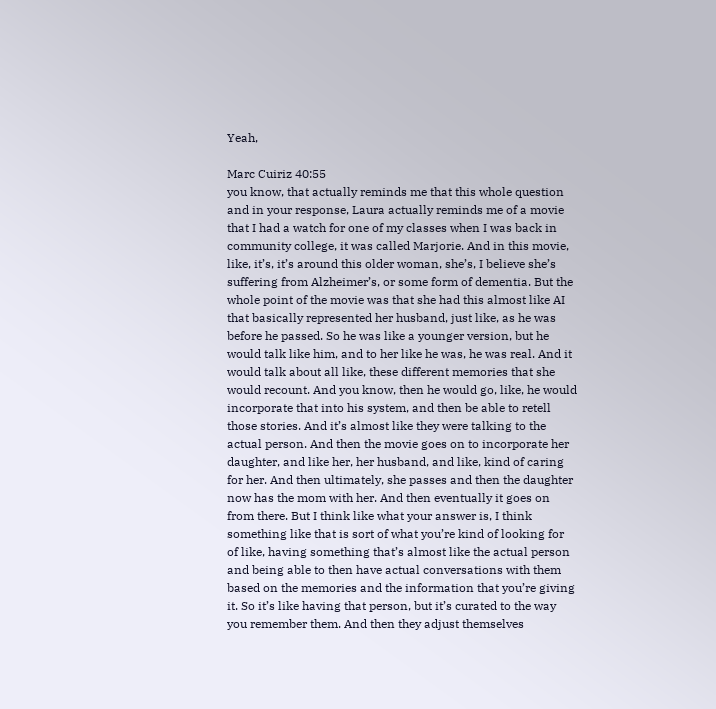Yeah,

Marc Cuiriz 40:55
you know, that actually reminds me that this whole question and in your response, Laura actually reminds me of a movie that I had a watch for one of my classes when I was back in community college, it was called Marjorie. And in this movie, like, it’s, it’s around this older woman, she’s, I believe she’s suffering from Alzheimer’s, or some form of dementia. But the whole point of the movie was that she had this almost like AI that basically represented her husband, just like, as he was before he passed. So he was like a younger version, but he would talk like him, and to her like he was, he was real. And it would talk about all like, these different memories that she would recount. And you know, then he would go, like, he would incorporate that into his system, and then be able to retell those stories. And it’s almost like they were talking to the actual person. And then the movie goes on to incorporate her daughter, and like her, her husband, and like, kind of caring for her. And then ultimately, she passes and then the daughter now has the mom with her. And then eventually it goes on from there. But I think like what your answer is, I think something like that is sort of what you’re kind of looking for of like, having something that’s almost like the actual person and being able to then have actual conversations with them based on the memories and the information that you’re giving it. So it’s like having that person, but it’s curated to the way you remember them. And then they adjust themselves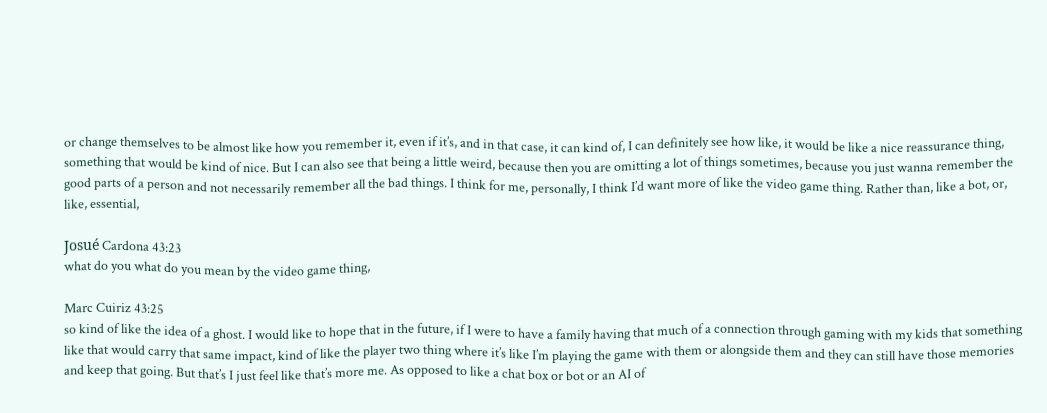or change themselves to be almost like how you remember it, even if it’s, and in that case, it can kind of, I can definitely see how like, it would be like a nice reassurance thing, something that would be kind of nice. But I can also see that being a little weird, because then you are omitting a lot of things sometimes, because you just wanna remember the good parts of a person and not necessarily remember all the bad things. I think for me, personally, I think I’d want more of like the video game thing. Rather than, like a bot, or, like, essential,

Josué Cardona 43:23
what do you what do you mean by the video game thing,

Marc Cuiriz 43:25
so kind of like the idea of a ghost. I would like to hope that in the future, if I were to have a family having that much of a connection through gaming with my kids that something like that would carry that same impact, kind of like the player two thing where it’s like I’m playing the game with them or alongside them and they can still have those memories and keep that going. But that’s I just feel like that’s more me. As opposed to like a chat box or bot or an AI of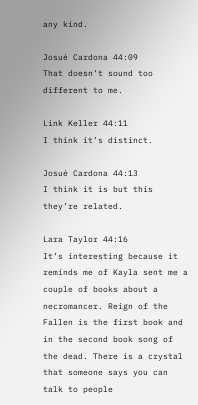any kind.

Josué Cardona 44:09
That doesn’t sound too different to me.

Link Keller 44:11
I think it’s distinct.

Josué Cardona 44:13
I think it is but this they’re related.

Lara Taylor 44:16
It’s interesting because it reminds me of Kayla sent me a couple of books about a necromancer. Reign of the Fallen is the first book and in the second book song of the dead. There is a crystal that someone says you can talk to people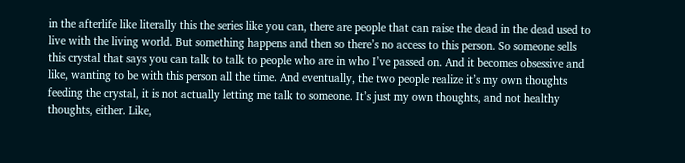in the afterlife like literally this the series like you can, there are people that can raise the dead in the dead used to live with the living world. But something happens and then so there’s no access to this person. So someone sells this crystal that says you can talk to talk to people who are in who I’ve passed on. And it becomes obsessive and like, wanting to be with this person all the time. And eventually, the two people realize it’s my own thoughts feeding the crystal, it is not actually letting me talk to someone. It’s just my own thoughts, and not healthy thoughts, either. Like,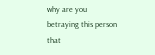why are you betraying this person that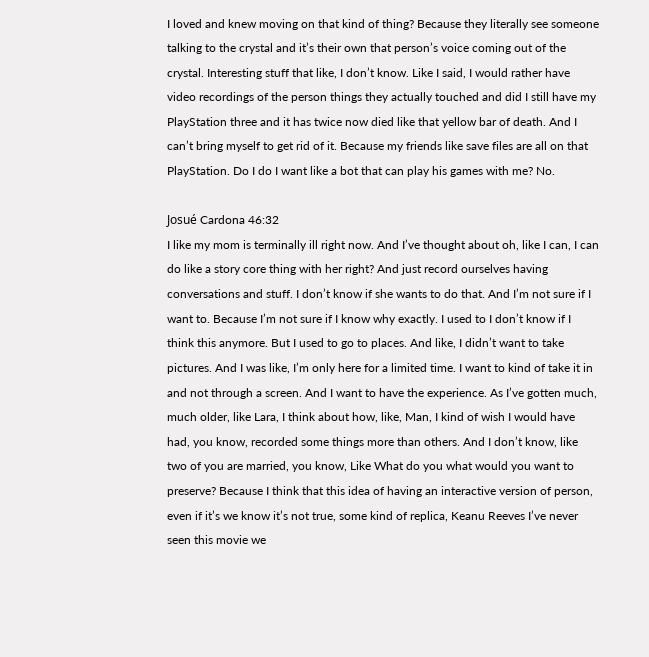I loved and knew moving on that kind of thing? Because they literally see someone talking to the crystal and it’s their own that person’s voice coming out of the crystal. Interesting stuff that like, I don’t know. Like I said, I would rather have video recordings of the person things they actually touched and did I still have my PlayStation three and it has twice now died like that yellow bar of death. And I can’t bring myself to get rid of it. Because my friends like save files are all on that PlayStation. Do I do I want like a bot that can play his games with me? No.

Josué Cardona 46:32
I like my mom is terminally ill right now. And I’ve thought about oh, like I can, I can do like a story core thing with her right? And just record ourselves having conversations and stuff. I don’t know if she wants to do that. And I’m not sure if I want to. Because I’m not sure if I know why exactly. I used to I don’t know if I think this anymore. But I used to go to places. And like, I didn’t want to take pictures. And I was like, I’m only here for a limited time. I want to kind of take it in and not through a screen. And I want to have the experience. As I’ve gotten much, much older, like Lara, I think about how, like, Man, I kind of wish I would have had, you know, recorded some things more than others. And I don’t know, like two of you are married, you know, Like What do you what would you want to preserve? Because I think that this idea of having an interactive version of person, even if it’s we know it’s not true, some kind of replica, Keanu Reeves I’ve never seen this movie we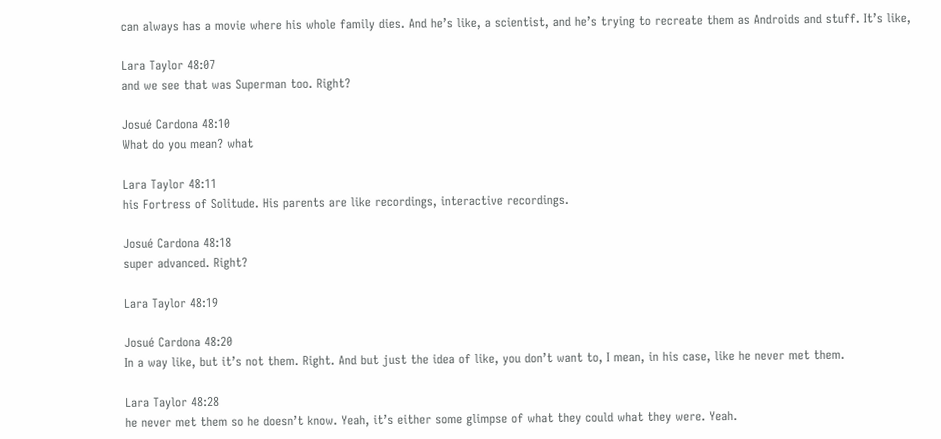can always has a movie where his whole family dies. And he’s like, a scientist, and he’s trying to recreate them as Androids and stuff. It’s like,

Lara Taylor 48:07
and we see that was Superman too. Right?

Josué Cardona 48:10
What do you mean? what

Lara Taylor 48:11
his Fortress of Solitude. His parents are like recordings, interactive recordings.

Josué Cardona 48:18
super advanced. Right?

Lara Taylor 48:19

Josué Cardona 48:20
In a way like, but it’s not them. Right. And but just the idea of like, you don’t want to, I mean, in his case, like he never met them.

Lara Taylor 48:28
he never met them so he doesn’t know. Yeah, it’s either some glimpse of what they could what they were. Yeah.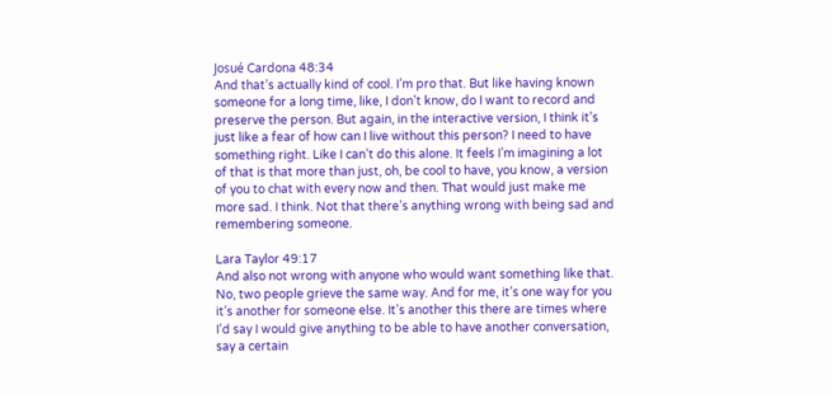Josué Cardona 48:34
And that’s actually kind of cool. I’m pro that. But like having known someone for a long time, like, I don’t know, do I want to record and preserve the person. But again, in the interactive version, I think it’s just like a fear of how can I live without this person? I need to have something right. Like I can’t do this alone. It feels I’m imagining a lot of that is that more than just, oh, be cool to have, you know, a version of you to chat with every now and then. That would just make me more sad. I think. Not that there’s anything wrong with being sad and remembering someone.

Lara Taylor 49:17
And also not wrong with anyone who would want something like that. No, two people grieve the same way. And for me, it’s one way for you it’s another for someone else. It’s another this there are times where I’d say I would give anything to be able to have another conversation, say a certain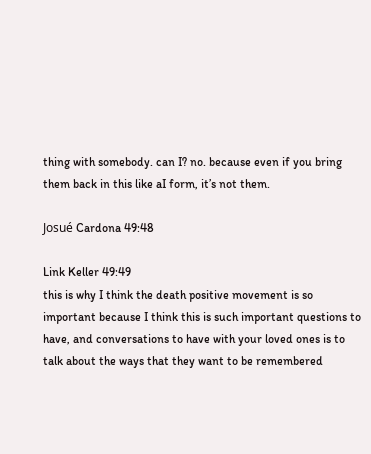thing with somebody. can I? no. because even if you bring them back in this like aI form, it’s not them.

Josué Cardona 49:48

Link Keller 49:49
this is why I think the death positive movement is so important because I think this is such important questions to have, and conversations to have with your loved ones is to talk about the ways that they want to be remembered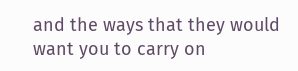and the ways that they would want you to carry on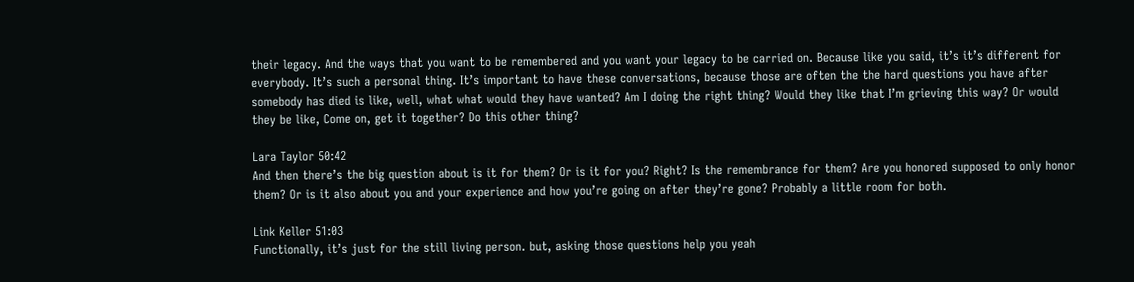their legacy. And the ways that you want to be remembered and you want your legacy to be carried on. Because like you said, it’s it’s different for everybody. It’s such a personal thing. It’s important to have these conversations, because those are often the the hard questions you have after somebody has died is like, well, what what would they have wanted? Am I doing the right thing? Would they like that I’m grieving this way? Or would they be like, Come on, get it together? Do this other thing?

Lara Taylor 50:42
And then there’s the big question about is it for them? Or is it for you? Right? Is the remembrance for them? Are you honored supposed to only honor them? Or is it also about you and your experience and how you’re going on after they’re gone? Probably a little room for both.

Link Keller 51:03
Functionally, it’s just for the still living person. but, asking those questions help you yeah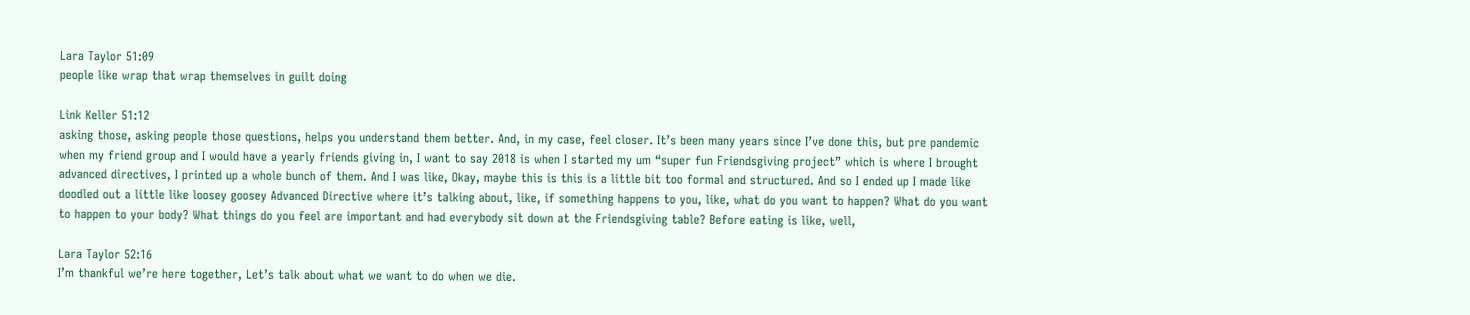Lara Taylor 51:09
people like wrap that wrap themselves in guilt doing

Link Keller 51:12
asking those, asking people those questions, helps you understand them better. And, in my case, feel closer. It’s been many years since I’ve done this, but pre pandemic when my friend group and I would have a yearly friends giving in, I want to say 2018 is when I started my um “super fun Friendsgiving project” which is where I brought advanced directives, I printed up a whole bunch of them. And I was like, Okay, maybe this is this is a little bit too formal and structured. And so I ended up I made like doodled out a little like loosey goosey Advanced Directive where it’s talking about, like, if something happens to you, like, what do you want to happen? What do you want to happen to your body? What things do you feel are important and had everybody sit down at the Friendsgiving table? Before eating is like, well,

Lara Taylor 52:16
I’m thankful we’re here together, Let’s talk about what we want to do when we die.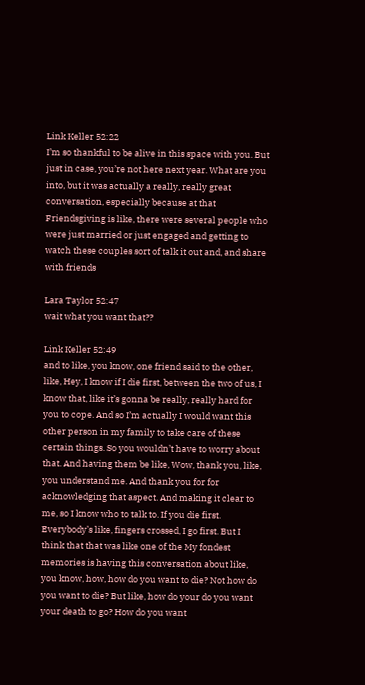Link Keller 52:22
I’m so thankful to be alive in this space with you. But just in case, you’re not here next year. What are you into, but it was actually a really, really great conversation, especially because at that Friendsgiving is like, there were several people who were just married or just engaged and getting to watch these couples sort of talk it out and, and share with friends

Lara Taylor 52:47
wait what you want that??

Link Keller 52:49
and to like, you know, one friend said to the other, like, Hey, I know if I die first, between the two of us, I know that, like it’s gonna be really, really hard for you to cope. And so I’m actually I would want this other person in my family to take care of these certain things. So you wouldn’t have to worry about that. And having them be like, Wow, thank you, like, you understand me. And thank you for for acknowledging that aspect. And making it clear to me, so I know who to talk to. If you die first. Everybody’s like, fingers crossed, I go first. But I think that that was like one of the My fondest memories is having this conversation about like, you know, how, how do you want to die? Not how do you want to die? But like, how do your do you want your death to go? How do you want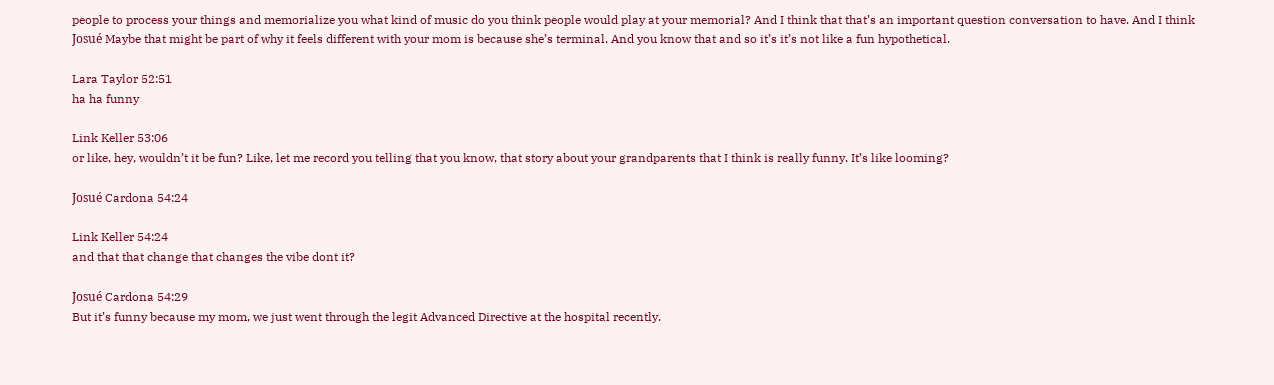people to process your things and memorialize you what kind of music do you think people would play at your memorial? And I think that that’s an important question conversation to have. And I think Josué Maybe that might be part of why it feels different with your mom is because she’s terminal. And you know that and so it’s it’s not like a fun hypothetical.

Lara Taylor 52:51
ha ha funny

Link Keller 53:06
or like, hey, wouldn’t it be fun? Like, let me record you telling that you know, that story about your grandparents that I think is really funny. It’s like looming?

Josué Cardona 54:24

Link Keller 54:24
and that that change that changes the vibe dont it?

Josué Cardona 54:29
But it’s funny because my mom, we just went through the legit Advanced Directive at the hospital recently.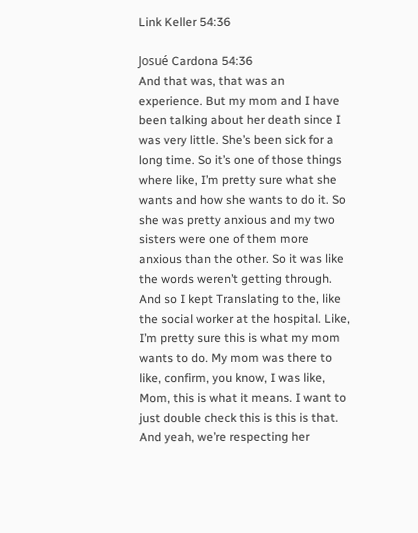Link Keller 54:36

Josué Cardona 54:36
And that was, that was an experience. But my mom and I have been talking about her death since I was very little. She’s been sick for a long time. So it’s one of those things where like, I’m pretty sure what she wants and how she wants to do it. So she was pretty anxious and my two sisters were one of them more anxious than the other. So it was like the words weren’t getting through. And so I kept Translating to the, like the social worker at the hospital. Like, I’m pretty sure this is what my mom wants to do. My mom was there to like, confirm, you know, I was like, Mom, this is what it means. I want to just double check this is this is that. And yeah, we’re respecting her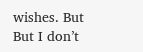wishes. But But I don’t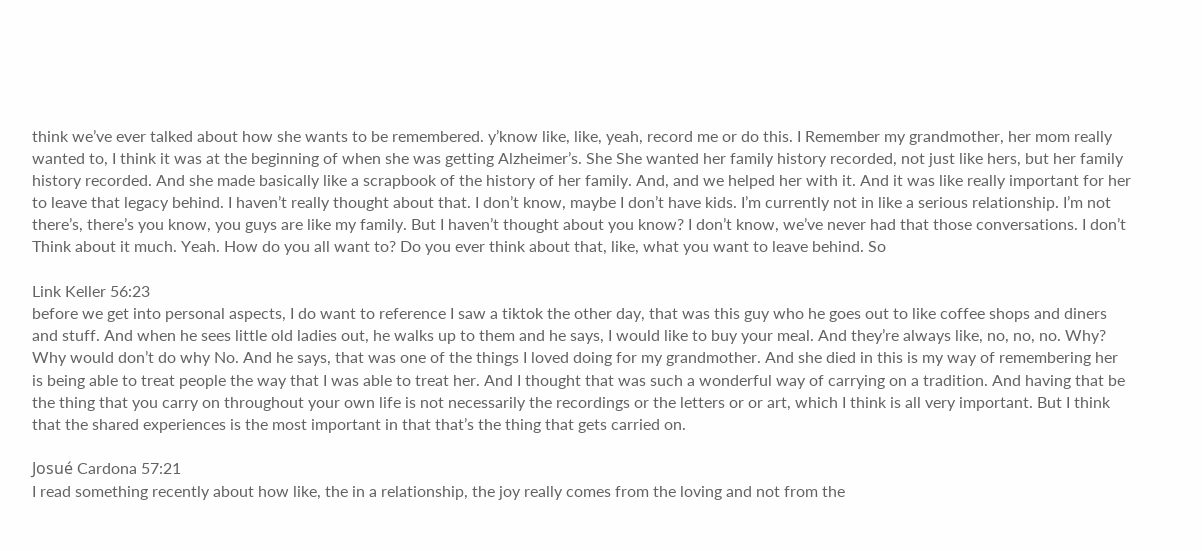think we’ve ever talked about how she wants to be remembered. y’know like, like, yeah, record me or do this. I Remember my grandmother, her mom really wanted to, I think it was at the beginning of when she was getting Alzheimer’s. She She wanted her family history recorded, not just like hers, but her family history recorded. And she made basically like a scrapbook of the history of her family. And, and we helped her with it. And it was like really important for her to leave that legacy behind. I haven’t really thought about that. I don’t know, maybe I don’t have kids. I’m currently not in like a serious relationship. I’m not there’s, there’s you know, you guys are like my family. But I haven’t thought about you know? I don’t know, we’ve never had that those conversations. I don’t Think about it much. Yeah. How do you all want to? Do you ever think about that, like, what you want to leave behind. So

Link Keller 56:23
before we get into personal aspects, I do want to reference I saw a tiktok the other day, that was this guy who he goes out to like coffee shops and diners and stuff. And when he sees little old ladies out, he walks up to them and he says, I would like to buy your meal. And they’re always like, no, no, no. Why? Why would don’t do why No. And he says, that was one of the things I loved doing for my grandmother. And she died in this is my way of remembering her is being able to treat people the way that I was able to treat her. And I thought that was such a wonderful way of carrying on a tradition. And having that be the thing that you carry on throughout your own life is not necessarily the recordings or the letters or or art, which I think is all very important. But I think that the shared experiences is the most important in that that’s the thing that gets carried on.

Josué Cardona 57:21
I read something recently about how like, the in a relationship, the joy really comes from the loving and not from the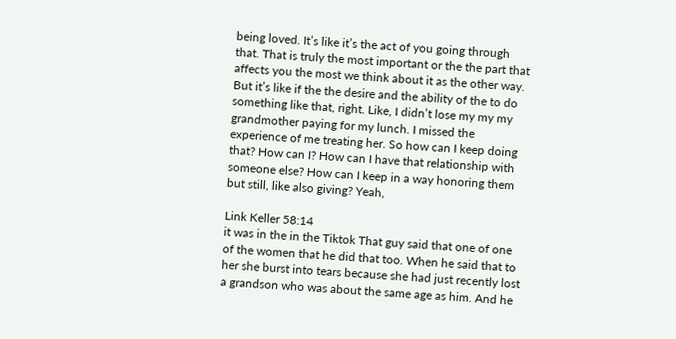being loved. It’s like it’s the act of you going through that. That is truly the most important or the the part that affects you the most we think about it as the other way. But it’s like if the the desire and the ability of the to do something like that, right. Like, I didn’t lose my my my grandmother paying for my lunch. I missed the experience of me treating her. So how can I keep doing that? How can I? How can I have that relationship with someone else? How can I keep in a way honoring them but still, like also giving? Yeah,

Link Keller 58:14
it was in the in the Tiktok That guy said that one of one of the women that he did that too. When he said that to her she burst into tears because she had just recently lost a grandson who was about the same age as him. And he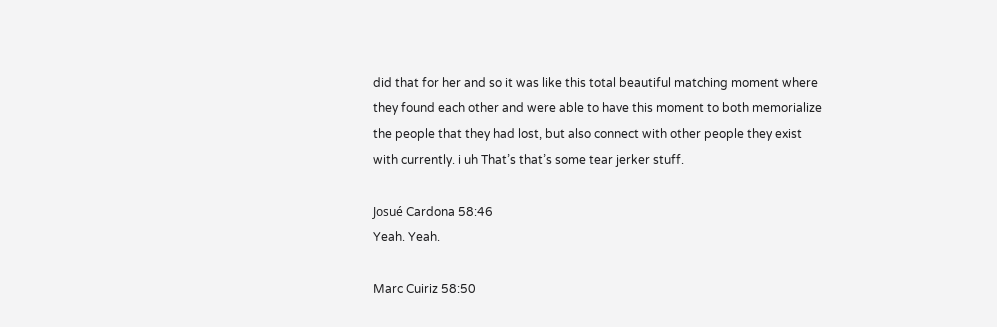did that for her and so it was like this total beautiful matching moment where they found each other and were able to have this moment to both memorialize the people that they had lost, but also connect with other people they exist with currently. i uh That’s that’s some tear jerker stuff.

Josué Cardona 58:46
Yeah. Yeah.

Marc Cuiriz 58:50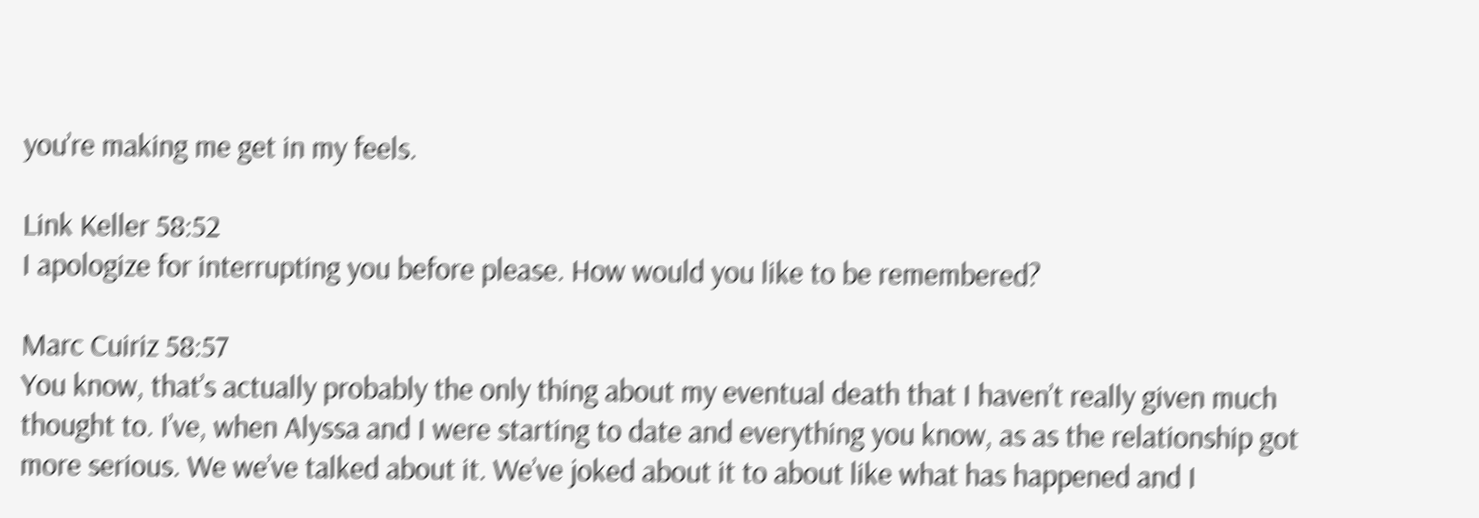you’re making me get in my feels.

Link Keller 58:52
I apologize for interrupting you before please. How would you like to be remembered?

Marc Cuiriz 58:57
You know, that’s actually probably the only thing about my eventual death that I haven’t really given much thought to. I’ve, when Alyssa and I were starting to date and everything you know, as as the relationship got more serious. We we’ve talked about it. We’ve joked about it to about like what has happened and I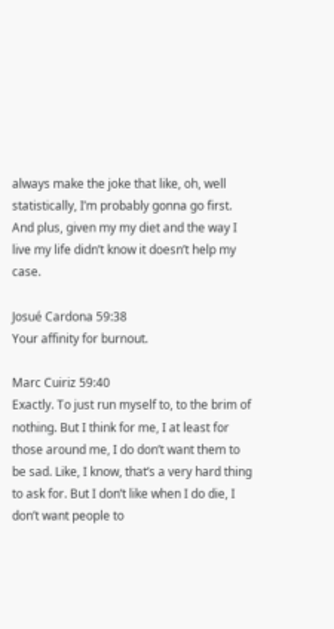always make the joke that like, oh, well statistically, I’m probably gonna go first. And plus, given my my diet and the way I live my life didn’t know it doesn’t help my case.

Josué Cardona 59:38
Your affinity for burnout.

Marc Cuiriz 59:40
Exactly. To just run myself to, to the brim of nothing. But I think for me, I at least for those around me, I do don’t want them to be sad. Like, I know, that’s a very hard thing to ask for. But I don’t like when I do die, I don’t want people to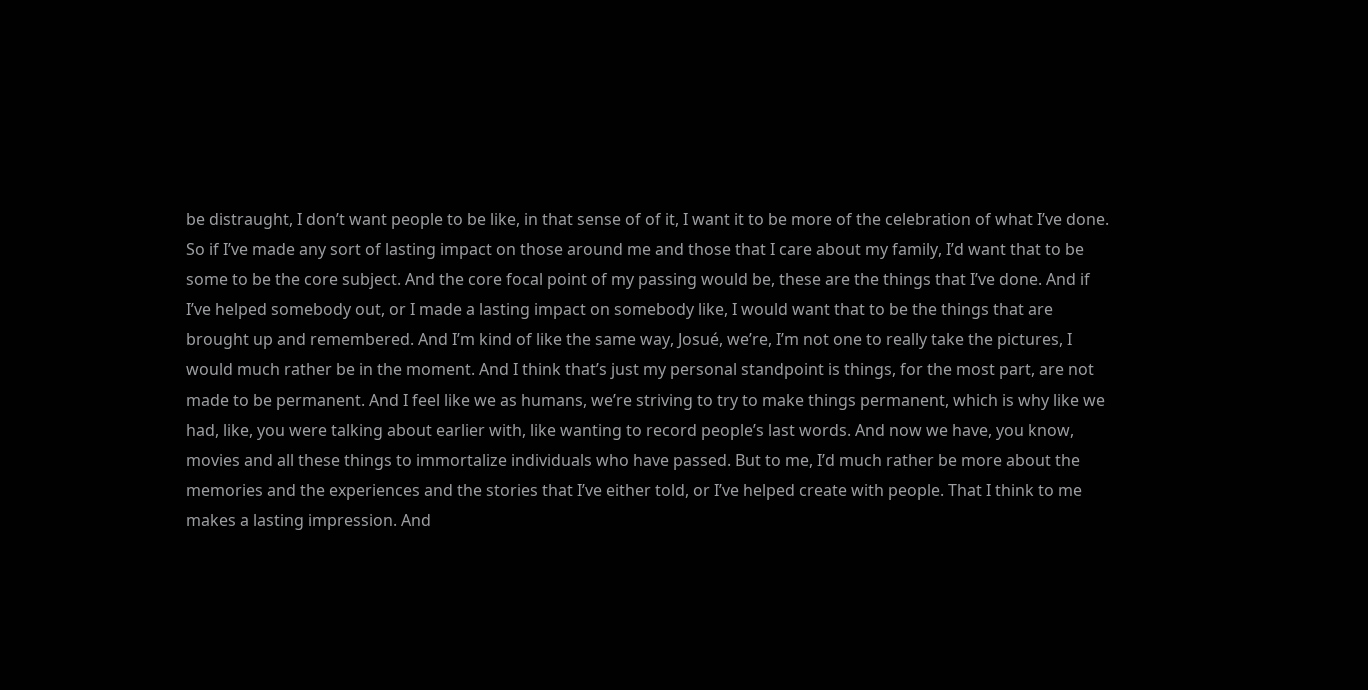be distraught, I don’t want people to be like, in that sense of of it, I want it to be more of the celebration of what I’ve done. So if I’ve made any sort of lasting impact on those around me and those that I care about my family, I’d want that to be some to be the core subject. And the core focal point of my passing would be, these are the things that I’ve done. And if I’ve helped somebody out, or I made a lasting impact on somebody like, I would want that to be the things that are brought up and remembered. And I’m kind of like the same way, Josué, we’re, I’m not one to really take the pictures, I would much rather be in the moment. And I think that’s just my personal standpoint is things, for the most part, are not made to be permanent. And I feel like we as humans, we’re striving to try to make things permanent, which is why like we had, like, you were talking about earlier with, like wanting to record people’s last words. And now we have, you know, movies and all these things to immortalize individuals who have passed. But to me, I’d much rather be more about the memories and the experiences and the stories that I’ve either told, or I’ve helped create with people. That I think to me makes a lasting impression. And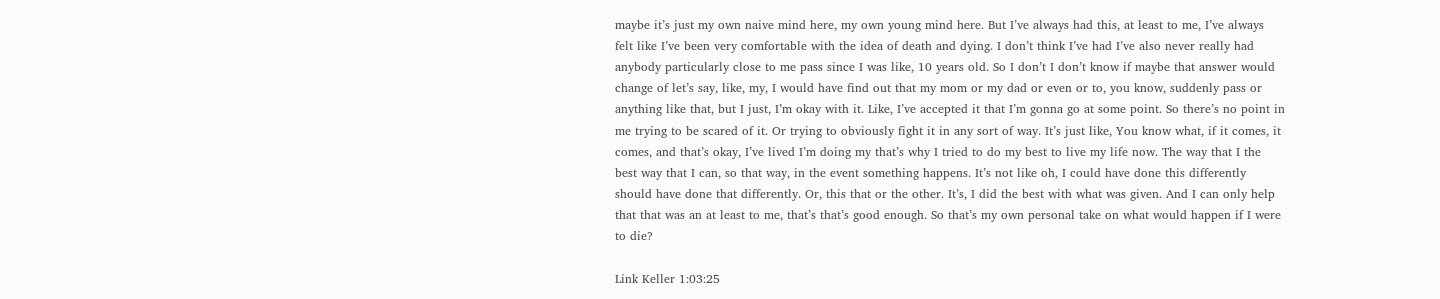maybe it’s just my own naive mind here, my own young mind here. But I’ve always had this, at least to me, I’ve always felt like I’ve been very comfortable with the idea of death and dying. I don’t think I’ve had I’ve also never really had anybody particularly close to me pass since I was like, 10 years old. So I don’t I don’t know if maybe that answer would change of let’s say, like, my, I would have find out that my mom or my dad or even or to, you know, suddenly pass or anything like that, but I just, I’m okay with it. Like, I’ve accepted it that I’m gonna go at some point. So there’s no point in me trying to be scared of it. Or trying to obviously fight it in any sort of way. It’s just like, You know what, if it comes, it comes, and that’s okay, I’ve lived I’m doing my that’s why I tried to do my best to live my life now. The way that I the best way that I can, so that way, in the event something happens. It’s not like oh, I could have done this differently should have done that differently. Or, this that or the other. It’s, I did the best with what was given. And I can only help that that was an at least to me, that’s that’s good enough. So that’s my own personal take on what would happen if I were to die?

Link Keller 1:03:25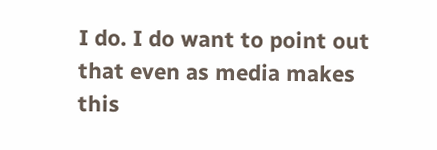I do. I do want to point out that even as media makes this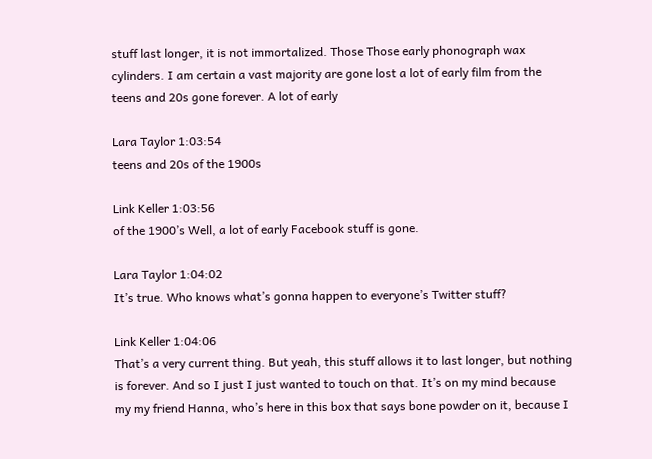stuff last longer, it is not immortalized. Those Those early phonograph wax cylinders. I am certain a vast majority are gone lost a lot of early film from the teens and 20s gone forever. A lot of early

Lara Taylor 1:03:54
teens and 20s of the 1900s

Link Keller 1:03:56
of the 1900’s Well, a lot of early Facebook stuff is gone.

Lara Taylor 1:04:02
It’s true. Who knows what’s gonna happen to everyone’s Twitter stuff?

Link Keller 1:04:06
That’s a very current thing. But yeah, this stuff allows it to last longer, but nothing is forever. And so I just I just wanted to touch on that. It’s on my mind because my my friend Hanna, who’s here in this box that says bone powder on it, because I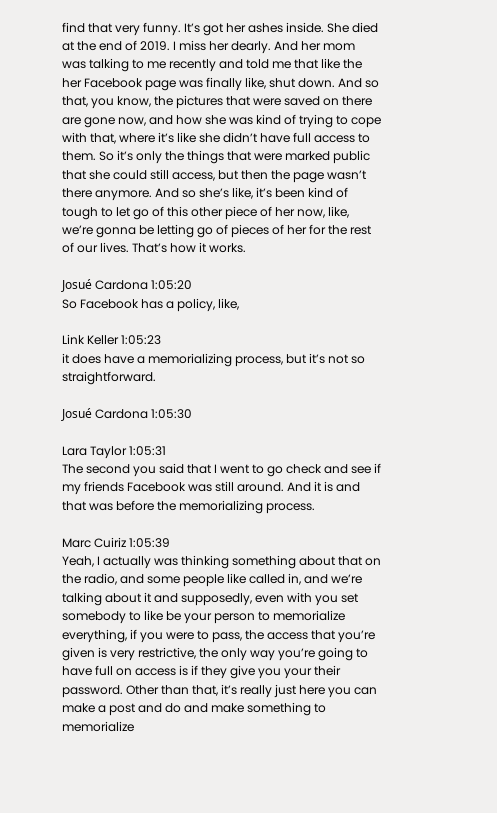find that very funny. It’s got her ashes inside. She died at the end of 2019. I miss her dearly. And her mom was talking to me recently and told me that like the her Facebook page was finally like, shut down. And so that, you know, the pictures that were saved on there are gone now, and how she was kind of trying to cope with that, where it’s like she didn’t have full access to them. So it’s only the things that were marked public that she could still access, but then the page wasn’t there anymore. And so she’s like, it’s been kind of tough to let go of this other piece of her now, like, we’re gonna be letting go of pieces of her for the rest of our lives. That’s how it works.

Josué Cardona 1:05:20
So Facebook has a policy, like,

Link Keller 1:05:23
it does have a memorializing process, but it’s not so straightforward.

Josué Cardona 1:05:30

Lara Taylor 1:05:31
The second you said that I went to go check and see if my friends Facebook was still around. And it is and that was before the memorializing process.

Marc Cuiriz 1:05:39
Yeah, I actually was thinking something about that on the radio, and some people like called in, and we’re talking about it and supposedly, even with you set somebody to like be your person to memorialize everything, if you were to pass, the access that you’re given is very restrictive, the only way you’re going to have full on access is if they give you your their password. Other than that, it’s really just here you can make a post and do and make something to memorialize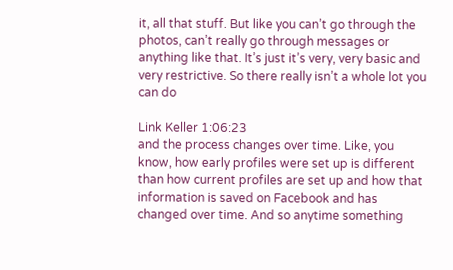it, all that stuff. But like you can’t go through the photos, can’t really go through messages or anything like that. It’s just it’s very, very basic and very restrictive. So there really isn’t a whole lot you can do

Link Keller 1:06:23
and the process changes over time. Like, you know, how early profiles were set up is different than how current profiles are set up and how that information is saved on Facebook and has changed over time. And so anytime something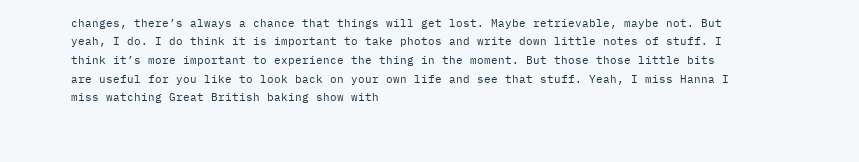changes, there’s always a chance that things will get lost. Maybe retrievable, maybe not. But yeah, I do. I do think it is important to take photos and write down little notes of stuff. I think it’s more important to experience the thing in the moment. But those those little bits are useful for you like to look back on your own life and see that stuff. Yeah, I miss Hanna I miss watching Great British baking show with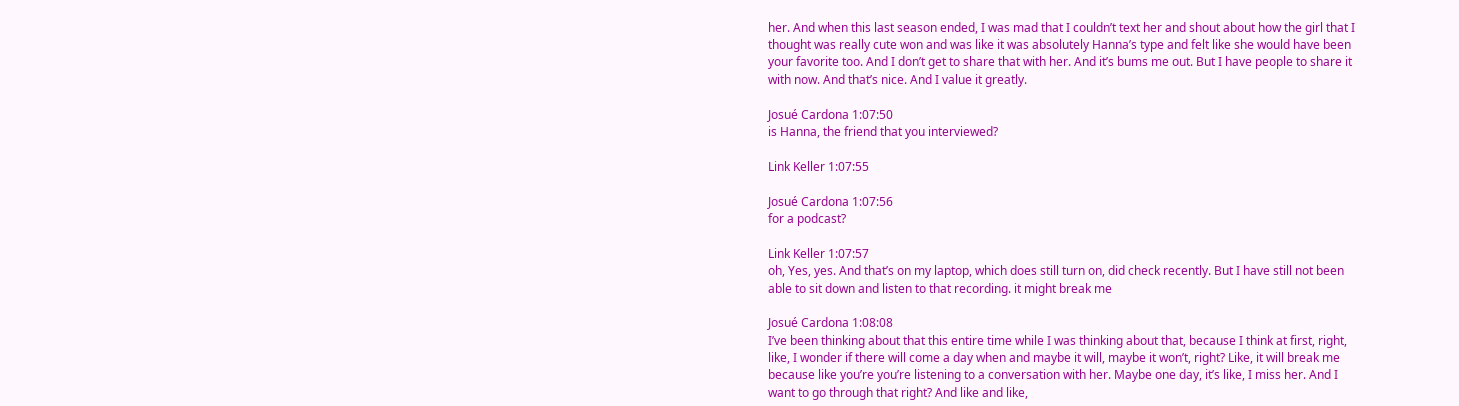her. And when this last season ended, I was mad that I couldn’t text her and shout about how the girl that I thought was really cute won and was like it was absolutely Hanna’s type and felt like she would have been your favorite too. And I don’t get to share that with her. And it’s bums me out. But I have people to share it with now. And that’s nice. And I value it greatly.

Josué Cardona 1:07:50
is Hanna, the friend that you interviewed?

Link Keller 1:07:55

Josué Cardona 1:07:56
for a podcast?

Link Keller 1:07:57
oh, Yes, yes. And that’s on my laptop, which does still turn on, did check recently. But I have still not been able to sit down and listen to that recording. it might break me

Josué Cardona 1:08:08
I’ve been thinking about that this entire time while I was thinking about that, because I think at first, right, like, I wonder if there will come a day when and maybe it will, maybe it won’t, right? Like, it will break me because like you’re you’re listening to a conversation with her. Maybe one day, it’s like, I miss her. And I want to go through that right? And like and like,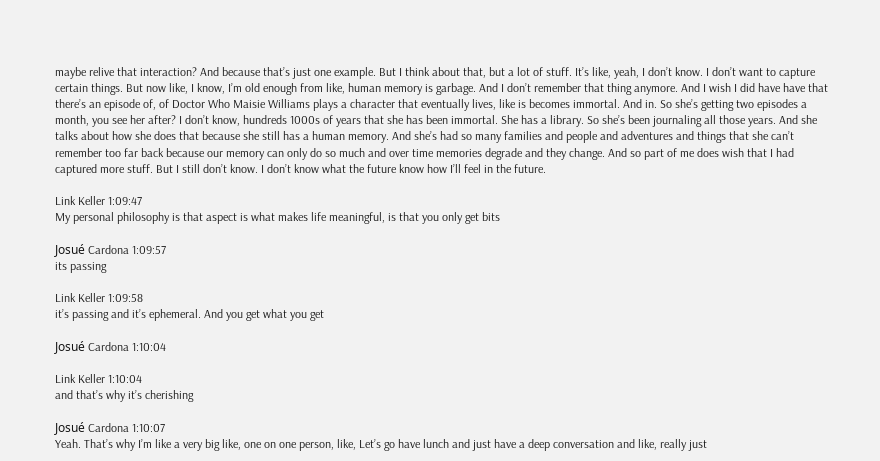maybe relive that interaction? And because that’s just one example. But I think about that, but a lot of stuff. It’s like, yeah, I don’t know. I don’t want to capture certain things. But now like, I know, I’m old enough from like, human memory is garbage. And I don’t remember that thing anymore. And I wish I did have have that there’s an episode of, of Doctor Who Maisie Williams plays a character that eventually lives, like is becomes immortal. And in. So she’s getting two episodes a month, you see her after? I don’t know, hundreds 1000s of years that she has been immortal. She has a library. So she’s been journaling all those years. And she talks about how she does that because she still has a human memory. And she’s had so many families and people and adventures and things that she can’t remember too far back because our memory can only do so much and over time memories degrade and they change. And so part of me does wish that I had captured more stuff. But I still don’t know. I don’t know what the future know how I’ll feel in the future.

Link Keller 1:09:47
My personal philosophy is that aspect is what makes life meaningful, is that you only get bits

Josué Cardona 1:09:57
its passing

Link Keller 1:09:58
it’s passing and it’s ephemeral. And you get what you get

Josué Cardona 1:10:04

Link Keller 1:10:04
and that’s why it’s cherishing

Josué Cardona 1:10:07
Yeah. That’s why I’m like a very big like, one on one person, like, Let’s go have lunch and just have a deep conversation and like, really just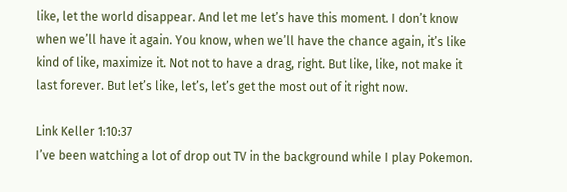like, let the world disappear. And let me let’s have this moment. I don’t know when we’ll have it again. You know, when we’ll have the chance again, it’s like kind of like, maximize it. Not not to have a drag, right. But like, like, not make it last forever. But let’s like, let’s, let’s get the most out of it right now.

Link Keller 1:10:37
I’ve been watching a lot of drop out TV in the background while I play Pokemon.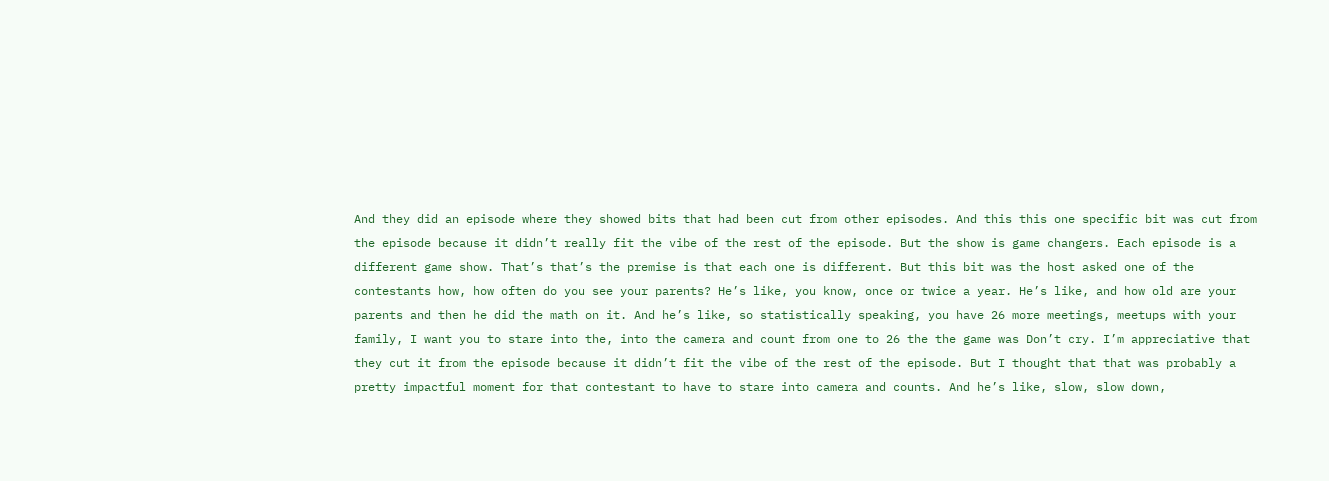And they did an episode where they showed bits that had been cut from other episodes. And this this one specific bit was cut from the episode because it didn’t really fit the vibe of the rest of the episode. But the show is game changers. Each episode is a different game show. That’s that’s the premise is that each one is different. But this bit was the host asked one of the contestants how, how often do you see your parents? He’s like, you know, once or twice a year. He’s like, and how old are your parents and then he did the math on it. And he’s like, so statistically speaking, you have 26 more meetings, meetups with your family, I want you to stare into the, into the camera and count from one to 26 the the game was Don’t cry. I’m appreciative that they cut it from the episode because it didn’t fit the vibe of the rest of the episode. But I thought that that was probably a pretty impactful moment for that contestant to have to stare into camera and counts. And he’s like, slow, slow down,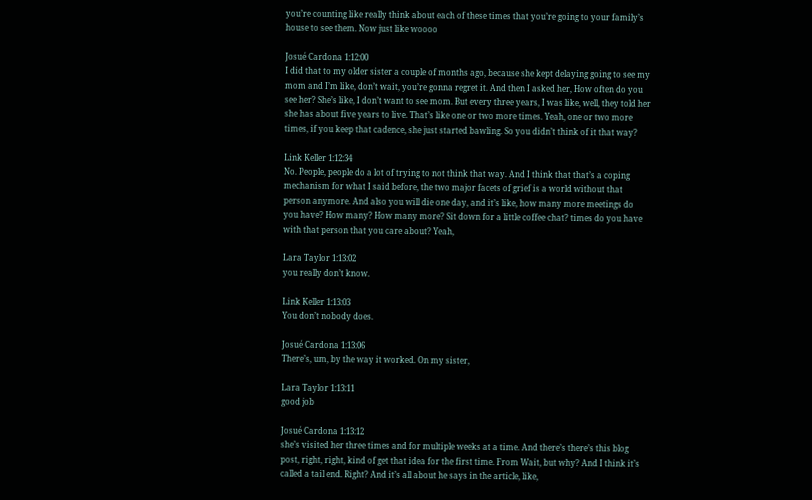you’re counting like really think about each of these times that you’re going to your family’s house to see them. Now just like woooo

Josué Cardona 1:12:00
I did that to my older sister a couple of months ago, because she kept delaying going to see my mom and I’m like, don’t wait, you’re gonna regret it. And then I asked her, How often do you see her? She’s like, I don’t want to see mom. But every three years, I was like, well, they told her she has about five years to live. That’s like one or two more times. Yeah, one or two more times, if you keep that cadence, she just started bawling. So you didn’t think of it that way?

Link Keller 1:12:34
No. People, people do a lot of trying to not think that way. And I think that that’s a coping mechanism for what I said before, the two major facets of grief is a world without that person anymore. And also you will die one day, and it’s like, how many more meetings do you have? How many? How many more? Sit down for a little coffee chat? times do you have with that person that you care about? Yeah,

Lara Taylor 1:13:02
you really don’t know.

Link Keller 1:13:03
You don’t nobody does.

Josué Cardona 1:13:06
There’s, um, by the way it worked. On my sister,

Lara Taylor 1:13:11
good job

Josué Cardona 1:13:12
she’s visited her three times and for multiple weeks at a time. And there’s there’s this blog post, right, right, kind of get that idea for the first time. From Wait, but why? And I think it’s called a tail end. Right? And it’s all about he says in the article, like,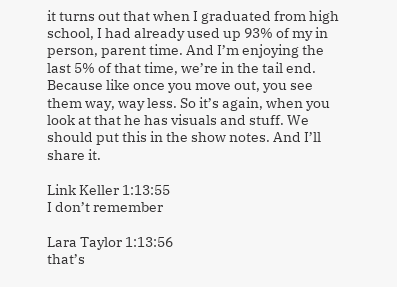it turns out that when I graduated from high school, I had already used up 93% of my in person, parent time. And I’m enjoying the last 5% of that time, we’re in the tail end. Because like once you move out, you see them way, way less. So it’s again, when you look at that he has visuals and stuff. We should put this in the show notes. And I’ll share it.

Link Keller 1:13:55
I don’t remember

Lara Taylor 1:13:56
that’s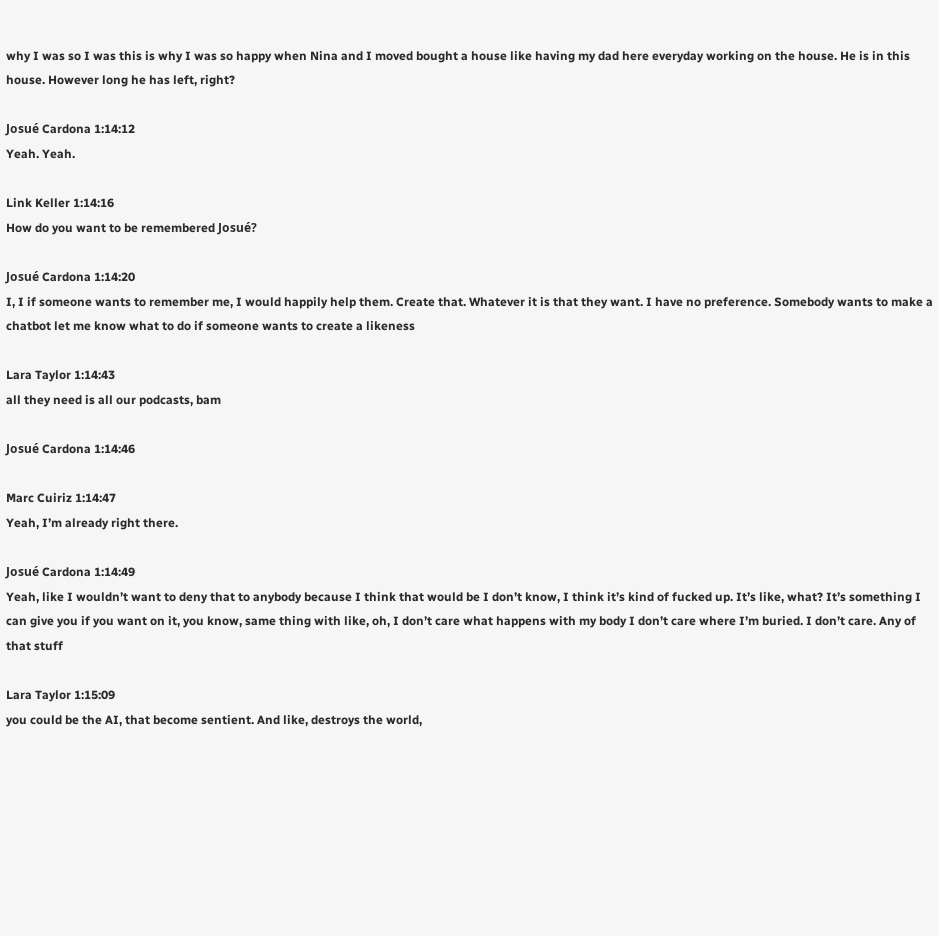why I was so I was this is why I was so happy when Nina and I moved bought a house like having my dad here everyday working on the house. He is in this house. However long he has left, right?

Josué Cardona 1:14:12
Yeah. Yeah.

Link Keller 1:14:16
How do you want to be remembered Josué?

Josué Cardona 1:14:20
I, I if someone wants to remember me, I would happily help them. Create that. Whatever it is that they want. I have no preference. Somebody wants to make a chatbot let me know what to do if someone wants to create a likeness

Lara Taylor 1:14:43
all they need is all our podcasts, bam

Josué Cardona 1:14:46

Marc Cuiriz 1:14:47
Yeah, I’m already right there.

Josué Cardona 1:14:49
Yeah, like I wouldn’t want to deny that to anybody because I think that would be I don’t know, I think it’s kind of fucked up. It’s like, what? It’s something I can give you if you want on it, you know, same thing with like, oh, I don’t care what happens with my body I don’t care where I’m buried. I don’t care. Any of that stuff

Lara Taylor 1:15:09
you could be the AI, that become sentient. And like, destroys the world,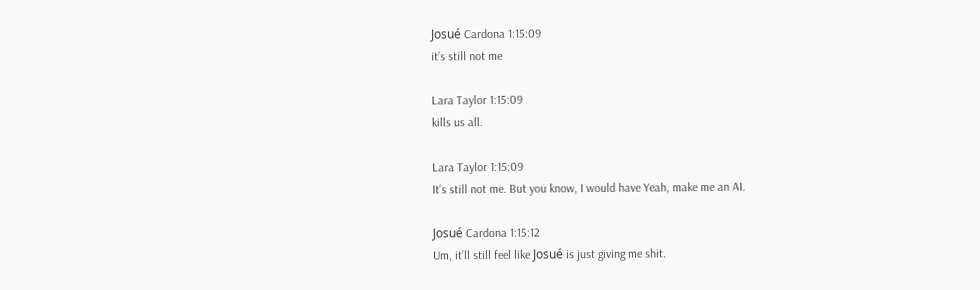Josué Cardona 1:15:09
it’s still not me

Lara Taylor 1:15:09
kills us all.

Lara Taylor 1:15:09
It’s still not me. But you know, I would have Yeah, make me an AI.

Josué Cardona 1:15:12
Um, it’ll still feel like Josué is just giving me shit.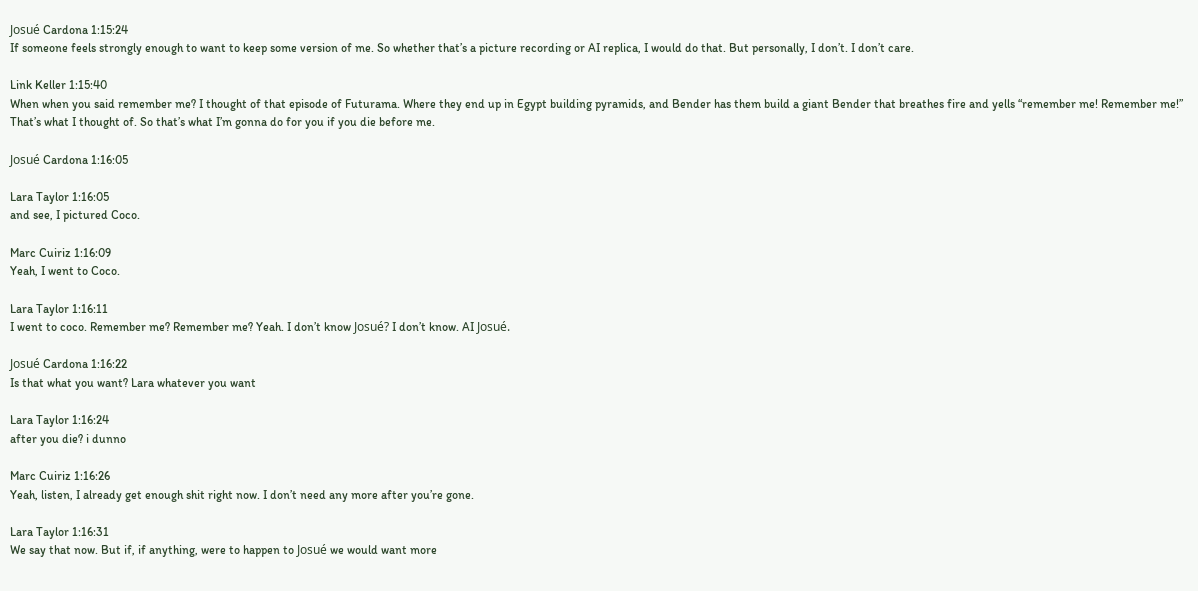Josué Cardona 1:15:24
If someone feels strongly enough to want to keep some version of me. So whether that’s a picture recording or AI replica, I would do that. But personally, I don’t. I don’t care.

Link Keller 1:15:40
When when you said remember me? I thought of that episode of Futurama. Where they end up in Egypt building pyramids, and Bender has them build a giant Bender that breathes fire and yells “remember me! Remember me!” That’s what I thought of. So that’s what I’m gonna do for you if you die before me.

Josué Cardona 1:16:05

Lara Taylor 1:16:05
and see, I pictured Coco.

Marc Cuiriz 1:16:09
Yeah, I went to Coco.

Lara Taylor 1:16:11
I went to coco. Remember me? Remember me? Yeah. I don’t know Josué? I don’t know. AI Josué.

Josué Cardona 1:16:22
Is that what you want? Lara whatever you want

Lara Taylor 1:16:24
after you die? i dunno

Marc Cuiriz 1:16:26
Yeah, listen, I already get enough shit right now. I don’t need any more after you’re gone.

Lara Taylor 1:16:31
We say that now. But if, if anything, were to happen to Josué we would want more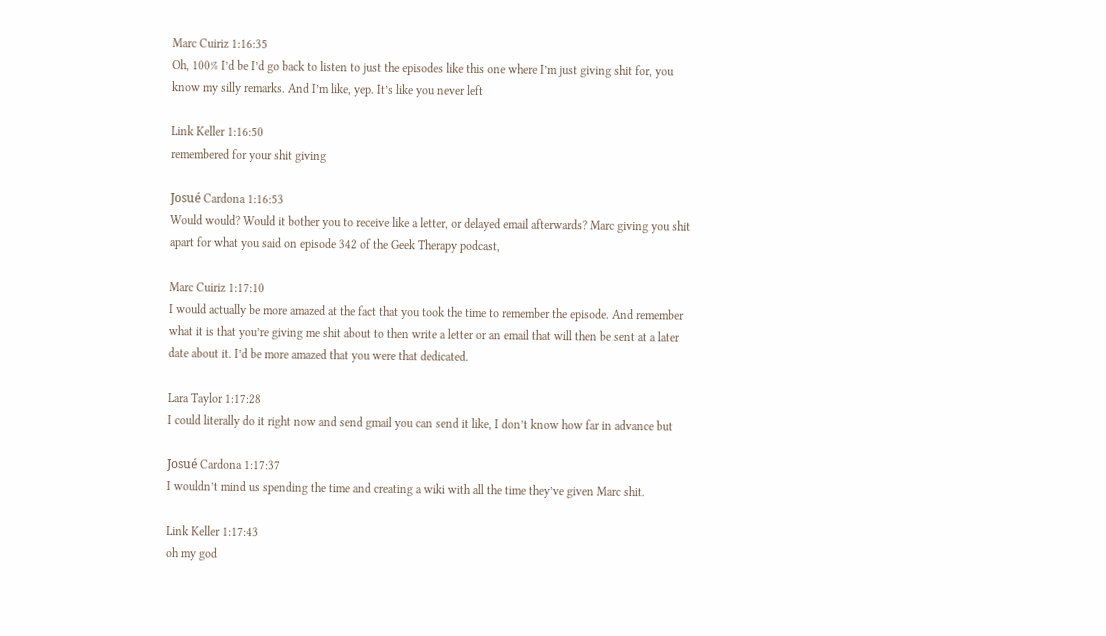Marc Cuiriz 1:16:35
Oh, 100% I’d be I’d go back to listen to just the episodes like this one where I’m just giving shit for, you know my silly remarks. And I’m like, yep. It’s like you never left

Link Keller 1:16:50
remembered for your shit giving

Josué Cardona 1:16:53
Would would? Would it bother you to receive like a letter, or delayed email afterwards? Marc giving you shit apart for what you said on episode 342 of the Geek Therapy podcast,

Marc Cuiriz 1:17:10
I would actually be more amazed at the fact that you took the time to remember the episode. And remember what it is that you’re giving me shit about to then write a letter or an email that will then be sent at a later date about it. I’d be more amazed that you were that dedicated.

Lara Taylor 1:17:28
I could literally do it right now and send gmail you can send it like, I don’t know how far in advance but

Josué Cardona 1:17:37
I wouldn’t mind us spending the time and creating a wiki with all the time they’ve given Marc shit.

Link Keller 1:17:43
oh my god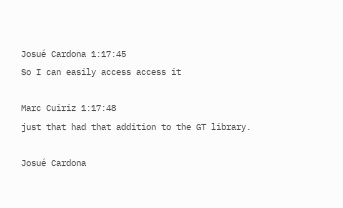Josué Cardona 1:17:45
So I can easily access access it

Marc Cuiriz 1:17:48
just that had that addition to the GT library.

Josué Cardona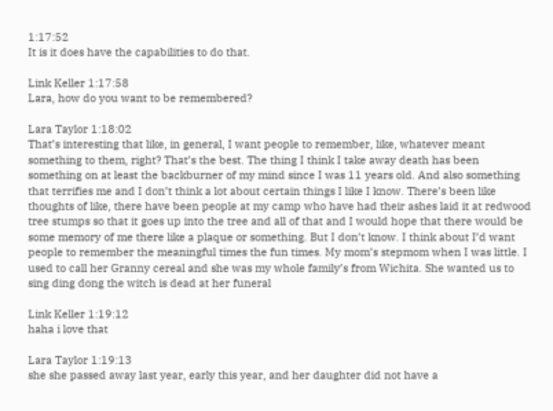1:17:52
It is it does have the capabilities to do that.

Link Keller 1:17:58
Lara, how do you want to be remembered?

Lara Taylor 1:18:02
That’s interesting that like, in general, I want people to remember, like, whatever meant something to them, right? That’s the best. The thing I think I take away death has been something on at least the backburner of my mind since I was 11 years old. And also something that terrifies me and I don’t think a lot about certain things I like I know. There’s been like thoughts of like, there have been people at my camp who have had their ashes laid it at redwood tree stumps so that it goes up into the tree and all of that and I would hope that there would be some memory of me there like a plaque or something. But I don’t know. I think about I’d want people to remember the meaningful times the fun times. My mom’s stepmom when I was little. I used to call her Granny cereal and she was my whole family’s from Wichita. She wanted us to sing ding dong the witch is dead at her funeral

Link Keller 1:19:12
haha i love that

Lara Taylor 1:19:13
she she passed away last year, early this year, and her daughter did not have a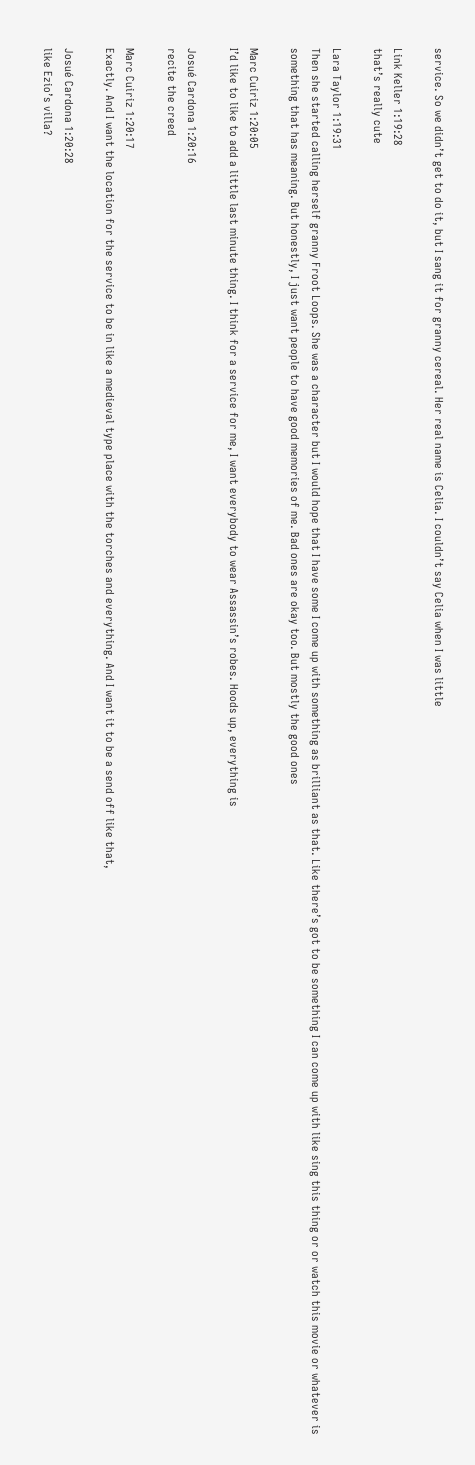service. So we didn’t get to do it, but I sang it for granny cereal. Her real name is Celia. I couldn’t say Celia when I was little

Link Keller 1:19:28
that’s really cute

Lara Taylor 1:19:31
Then she started calling herself granny Froot Loops. She was a character but I would hope that I have some I come up with something as brilliant as that. Like there’s got to be something I can come up with like sing this thing or or watch this movie or whatever is something that has meaning. But honestly, I just want people to have good memories of me. Bad ones are okay too. But mostly the good ones

Marc Cuiriz 1:20:05
I’d like to like to add a little last minute thing. I think for a service for me, I want everybody to wear Assassin’s robes. Hoods up, everything is

Josué Cardona 1:20:16
recite the creed

Marc Cuiriz 1:20:17
Exactly. And I want the location for the service to be in like a medieval type place with the torches and everything. And I want it to be a send off like that,

Josué Cardona 1:20:28
like Ezio’s villa?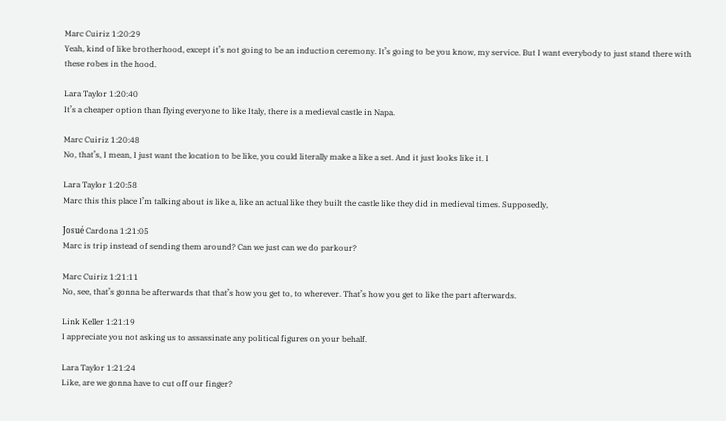Marc Cuiriz 1:20:29
Yeah, kind of like brotherhood, except it’s not going to be an induction ceremony. It’s going to be you know, my service. But I want everybody to just stand there with these robes in the hood.

Lara Taylor 1:20:40
It’s a cheaper option than flying everyone to like Italy, there is a medieval castle in Napa.

Marc Cuiriz 1:20:48
No, that’s, I mean, I just want the location to be like, you could literally make a like a set. And it just looks like it. I

Lara Taylor 1:20:58
Marc this this place I’m talking about is like a, like an actual like they built the castle like they did in medieval times. Supposedly,

Josué Cardona 1:21:05
Marc is trip instead of sending them around? Can we just can we do parkour?

Marc Cuiriz 1:21:11
No, see, that’s gonna be afterwards that that’s how you get to, to wherever. That’s how you get to like the part afterwards.

Link Keller 1:21:19
I appreciate you not asking us to assassinate any political figures on your behalf.

Lara Taylor 1:21:24
Like, are we gonna have to cut off our finger?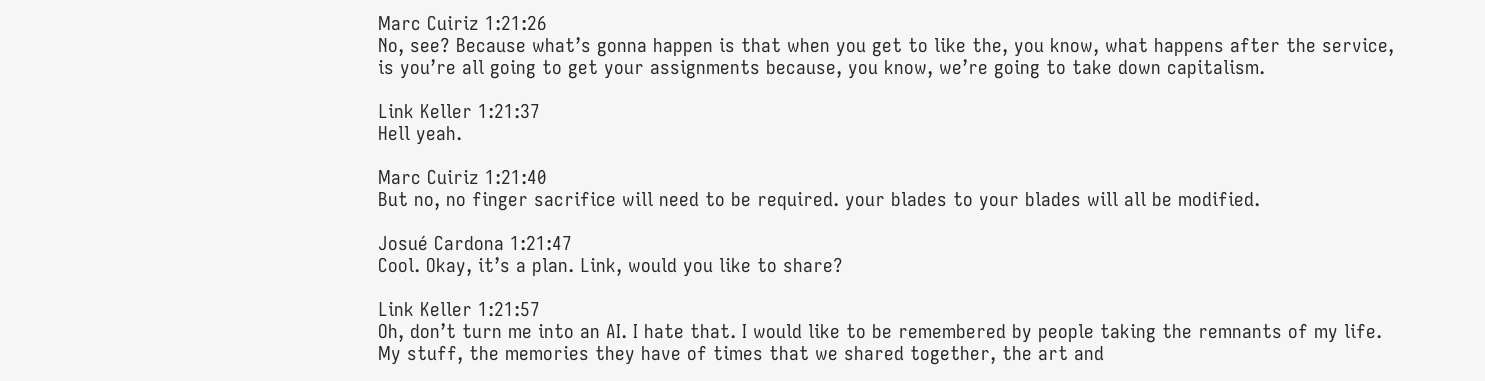Marc Cuiriz 1:21:26
No, see? Because what’s gonna happen is that when you get to like the, you know, what happens after the service, is you’re all going to get your assignments because, you know, we’re going to take down capitalism.

Link Keller 1:21:37
Hell yeah.

Marc Cuiriz 1:21:40
But no, no finger sacrifice will need to be required. your blades to your blades will all be modified.

Josué Cardona 1:21:47
Cool. Okay, it’s a plan. Link, would you like to share?

Link Keller 1:21:57
Oh, don’t turn me into an AI. I hate that. I would like to be remembered by people taking the remnants of my life. My stuff, the memories they have of times that we shared together, the art and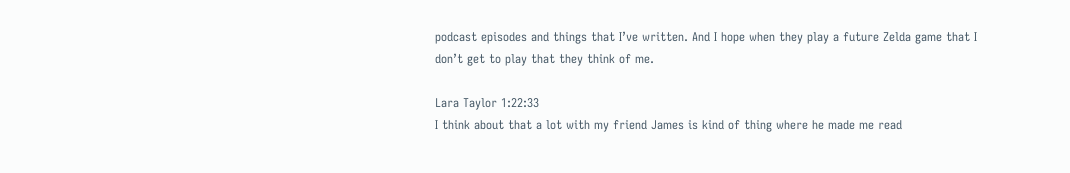podcast episodes and things that I’ve written. And I hope when they play a future Zelda game that I don’t get to play that they think of me.

Lara Taylor 1:22:33
I think about that a lot with my friend James is kind of thing where he made me read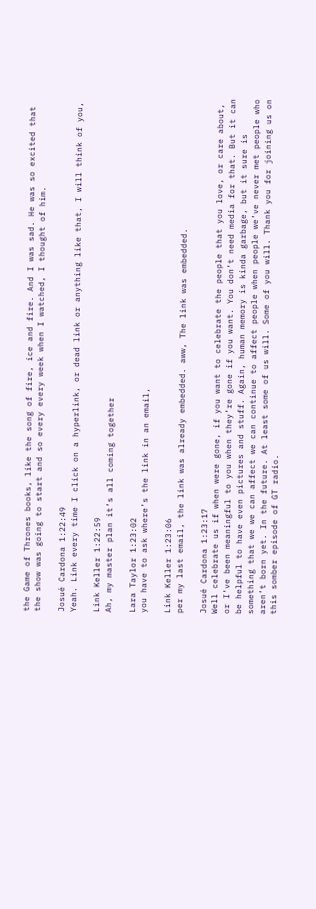the Game of Thrones books, like the song of fire, ice and fire. And I was sad. He was so excited that the show was going to start and so every every week when I watched, I thought of him.

Josué Cardona 1:22:49
Yeah. Link every time I click on a hyperlink, or dead link or anything like that, I will think of you,

Link Keller 1:22:59
Ah, my master plan it’s all coming together

Lara Taylor 1:23:02
you have to ask where’s the link in an email,

Link Keller 1:23:06
per my last email, the link was already embedded. aww, The link was embedded.

Josué Cardona 1:23:17
Well celebrate us if when were gone, if you want to celebrate the people that you love, or care about, or I’ve been meaningful to you when they’re gone if you want. You don’t need media for that. But it can be helpful to have even pictures and stuff. Again, human memory is kinda garbage, but it sure is something that we we can affect we can continue to affect people when people we’ve never met people who aren’t born yet. In the future. At least some of us will. Some of you will. Thank you for joining us on this somber episode of GT radio.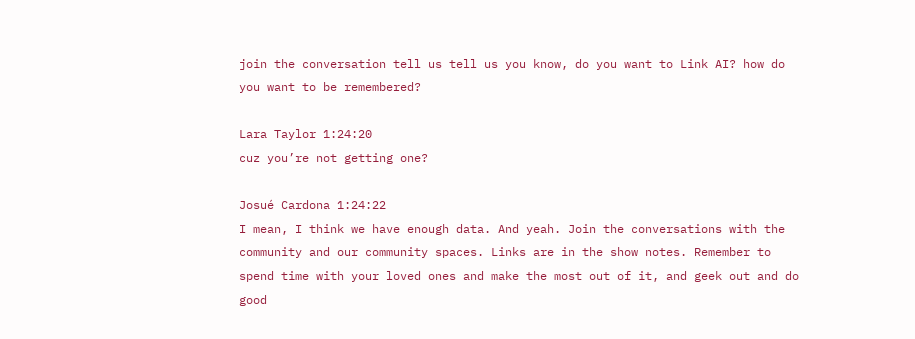join the conversation tell us tell us you know, do you want to Link AI? how do you want to be remembered?

Lara Taylor 1:24:20
cuz you’re not getting one?

Josué Cardona 1:24:22
I mean, I think we have enough data. And yeah. Join the conversations with the community and our community spaces. Links are in the show notes. Remember to spend time with your loved ones and make the most out of it, and geek out and do good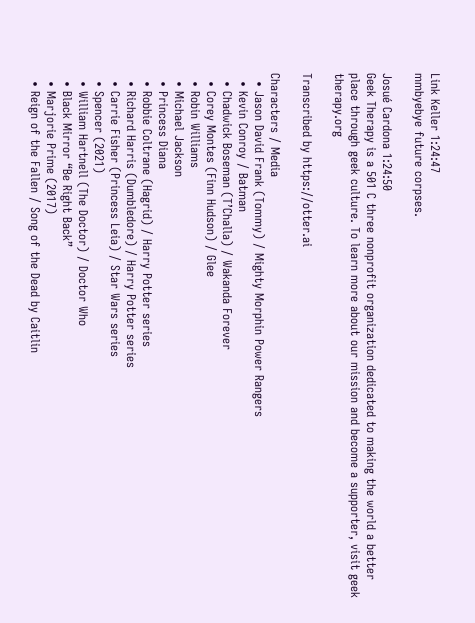Link Keller 1:24:47
mmbyebye future corpses.

Josué Cardona 1:24:50
Geek Therapy is a 501 C three nonprofit organization dedicated to making the world a better place through geek culture. To learn more about our mission and become a supporter, visit geek therapy.org

Transcribed by https://otter.ai

Characters / Media
  • Jason David Frank (Tommy) / Mighty Morphin Power Rangers
  • Kevin Conroy / Batman
  • Chadwick Boseman (T’Challa) / Wakanda Forever
  • Corey Montes (Finn Hudson) / Glee
  • Robin Williams
  • Michael Jackson
  • Princess Diana
  • Robbie Coltrane (Hagrid) / Harry Potter series
  • Richard Harris (Dumbledore) / Harry Potter series
  • Carrie Fisher (Princess Leia) / Star Wars series
  • Spencer (2021)
  • William Hartnell (The Doctor) / Doctor Who
  • Black Mirror “Be Right Back”
  • Marjorie Prime (2017)
  • Reign of the Fallen / Song of the Dead by Caitlin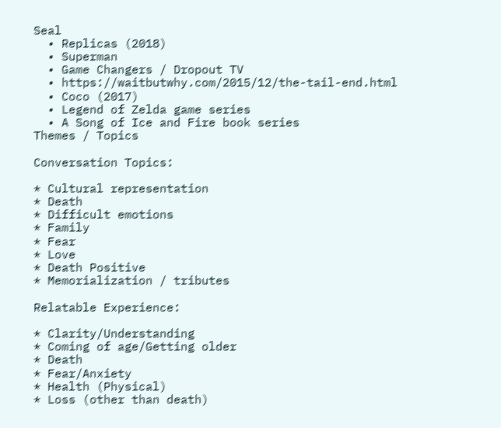Seal
  • Replicas (2018)
  • Superman
  • Game Changers / Dropout TV
  • https://waitbutwhy.com/2015/12/the-tail-end.html
  • Coco (2017)
  • Legend of Zelda game series
  • A Song of Ice and Fire book series
Themes / Topics

Conversation Topics:

* Cultural representation
* Death
* Difficult emotions
* Family
* Fear
* Love
* Death Positive
* Memorialization / tributes

Relatable Experience:

* Clarity/Understanding
* Coming of age/Getting older
* Death
* Fear/Anxiety
* Health (Physical)
* Loss (other than death)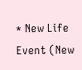* New Life Event (New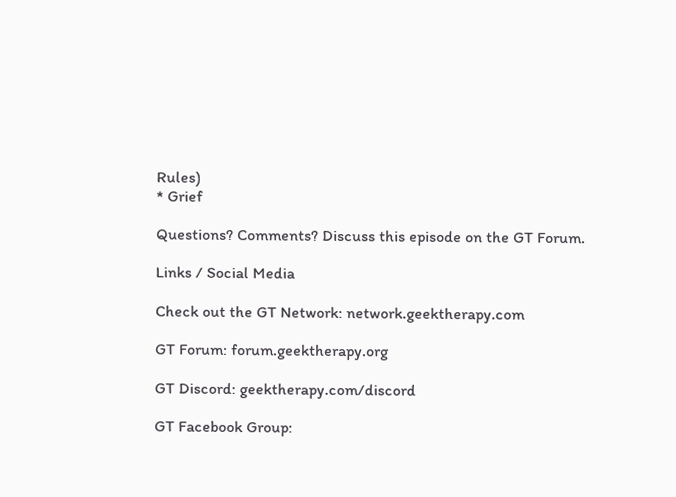Rules)
* Grief

Questions? Comments? Discuss this episode on the GT Forum.

Links / Social Media

Check out the GT Network: network.geektherapy.com

GT Forum: forum.geektherapy.org

GT Discord: geektherapy.com/discord

GT Facebook Group: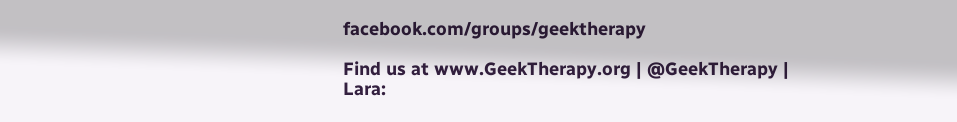facebook.com/groups/geektherapy

Find us at www.GeekTherapy.org | @GeekTherapy | Lara: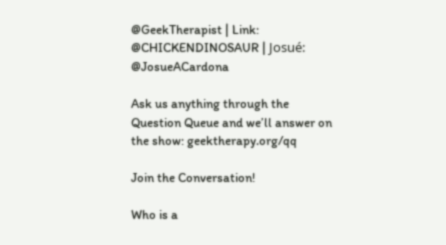@GeekTherapist | Link: @CHICKENDINOSAUR | Josué: @JosueACardona

Ask us anything through the Question Queue and we’ll answer on the show: geektherapy.org/qq

Join the Conversation!

Who is a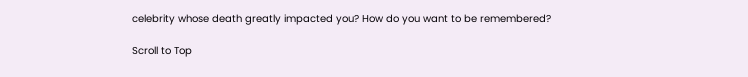celebrity whose death greatly impacted you? How do you want to be remembered?

Scroll to Top